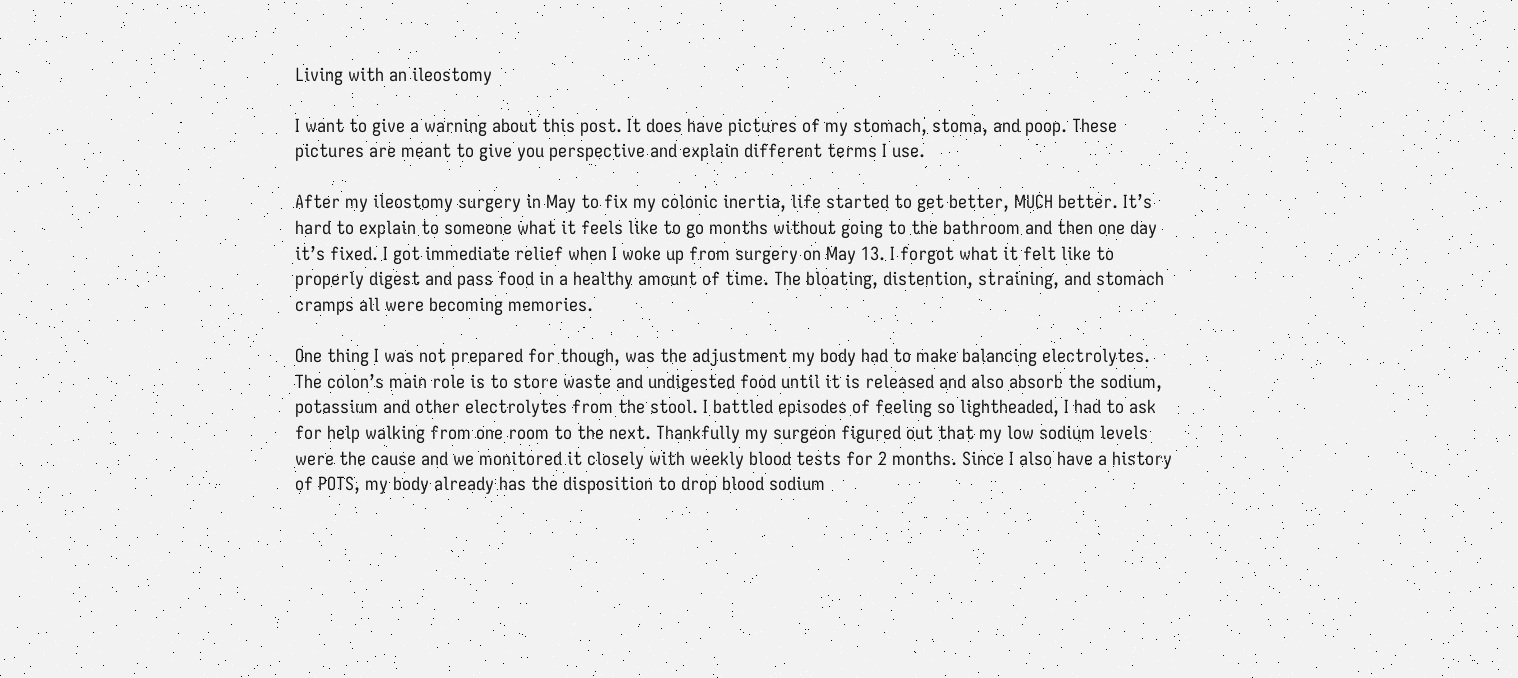Living with an ileostomy

I want to give a warning about this post. It does have pictures of my stomach, stoma, and poop. These pictures are meant to give you perspective and explain different terms I use.

After my ileostomy surgery in May to fix my colonic inertia, life started to get better, MUCH better. It’s hard to explain to someone what it feels like to go months without going to the bathroom and then one day it’s fixed. I got immediate relief when I woke up from surgery on May 13. I forgot what it felt like to properly digest and pass food in a healthy amount of time. The bloating, distention, straining, and stomach cramps all were becoming memories.

One thing I was not prepared for though, was the adjustment my body had to make balancing electrolytes. The colon’s main role is to store waste and undigested food until it is released and also absorb the sodium, potassium and other electrolytes from the stool. I battled episodes of feeling so lightheaded, I had to ask for help walking from one room to the next. Thankfully my surgeon figured out that my low sodium levels were the cause and we monitored it closely with weekly blood tests for 2 months. Since I also have a history of POTS, my body already has the disposition to drop blood sodium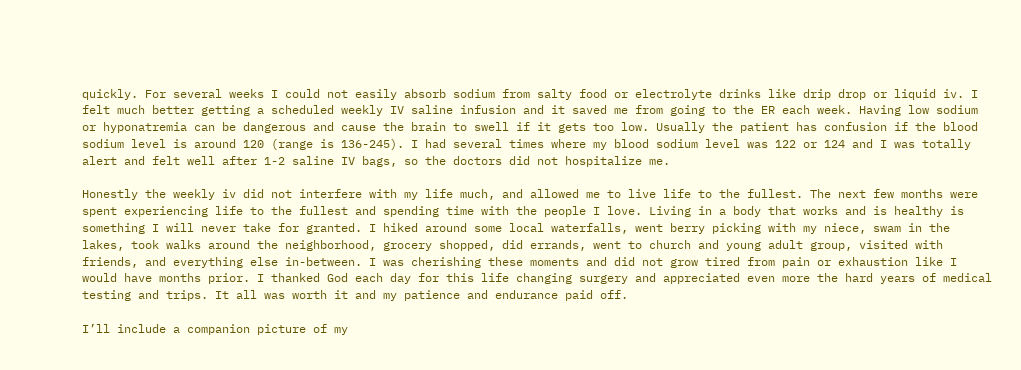quickly. For several weeks I could not easily absorb sodium from salty food or electrolyte drinks like drip drop or liquid iv. I felt much better getting a scheduled weekly IV saline infusion and it saved me from going to the ER each week. Having low sodium or hyponatremia can be dangerous and cause the brain to swell if it gets too low. Usually the patient has confusion if the blood sodium level is around 120 (range is 136-245). I had several times where my blood sodium level was 122 or 124 and I was totally alert and felt well after 1-2 saline IV bags, so the doctors did not hospitalize me.

Honestly the weekly iv did not interfere with my life much, and allowed me to live life to the fullest. The next few months were spent experiencing life to the fullest and spending time with the people I love. Living in a body that works and is healthy is something I will never take for granted. I hiked around some local waterfalls, went berry picking with my niece, swam in the lakes, took walks around the neighborhood, grocery shopped, did errands, went to church and young adult group, visited with friends, and everything else in-between. I was cherishing these moments and did not grow tired from pain or exhaustion like I would have months prior. I thanked God each day for this life changing surgery and appreciated even more the hard years of medical testing and trips. It all was worth it and my patience and endurance paid off.

I’ll include a companion picture of my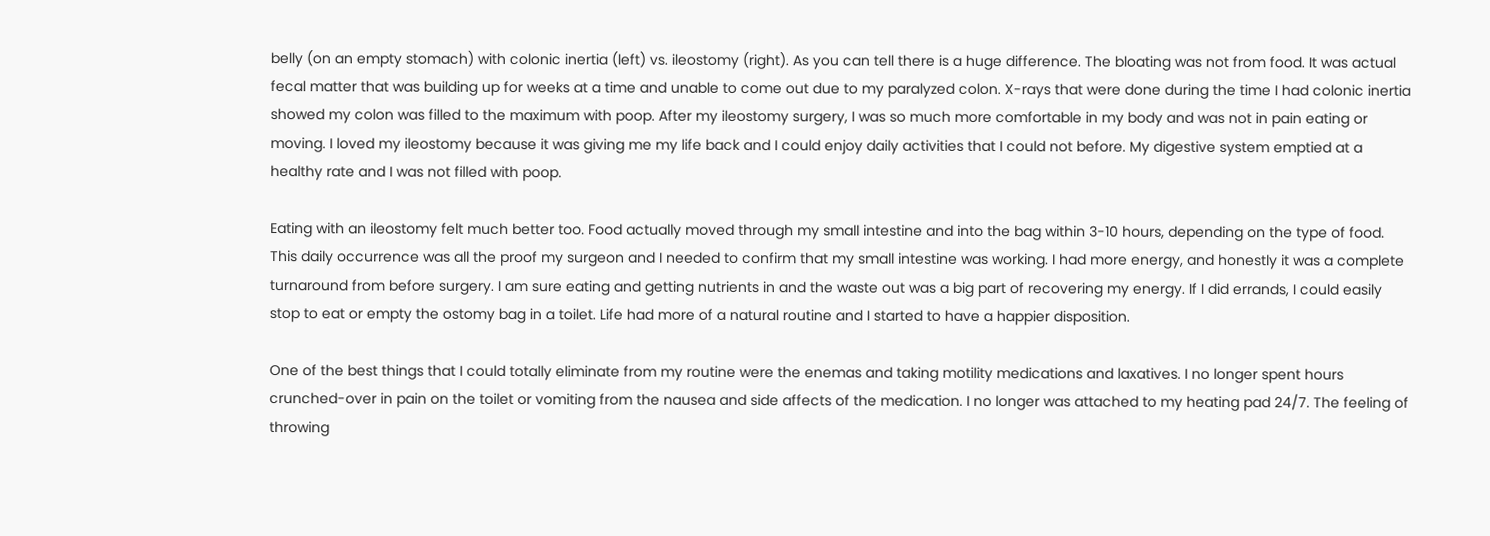belly (on an empty stomach) with colonic inertia (left) vs. ileostomy (right). As you can tell there is a huge difference. The bloating was not from food. It was actual fecal matter that was building up for weeks at a time and unable to come out due to my paralyzed colon. X-rays that were done during the time I had colonic inertia showed my colon was filled to the maximum with poop. After my ileostomy surgery, I was so much more comfortable in my body and was not in pain eating or moving. I loved my ileostomy because it was giving me my life back and I could enjoy daily activities that I could not before. My digestive system emptied at a healthy rate and I was not filled with poop.

Eating with an ileostomy felt much better too. Food actually moved through my small intestine and into the bag within 3-10 hours, depending on the type of food. This daily occurrence was all the proof my surgeon and I needed to confirm that my small intestine was working. I had more energy, and honestly it was a complete turnaround from before surgery. I am sure eating and getting nutrients in and the waste out was a big part of recovering my energy. If I did errands, I could easily stop to eat or empty the ostomy bag in a toilet. Life had more of a natural routine and I started to have a happier disposition.

One of the best things that I could totally eliminate from my routine were the enemas and taking motility medications and laxatives. I no longer spent hours crunched-over in pain on the toilet or vomiting from the nausea and side affects of the medication. I no longer was attached to my heating pad 24/7. The feeling of throwing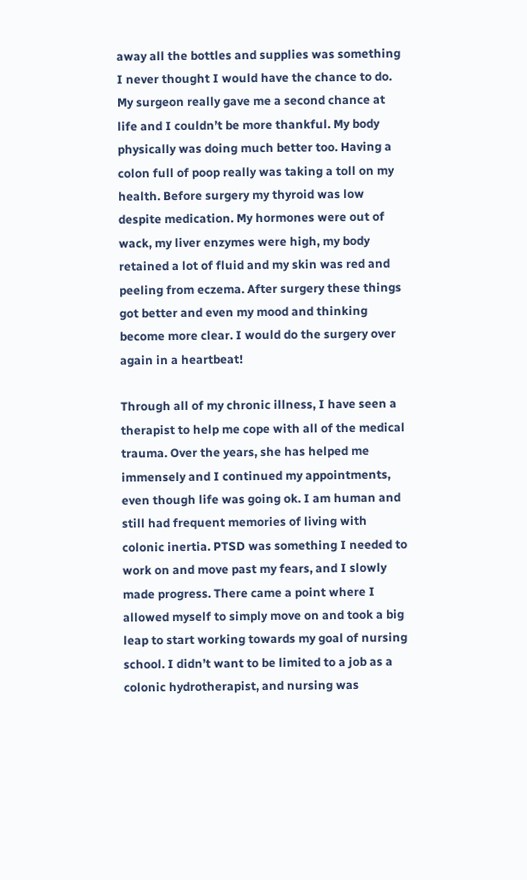away all the bottles and supplies was something I never thought I would have the chance to do. My surgeon really gave me a second chance at life and I couldn’t be more thankful. My body physically was doing much better too. Having a colon full of poop really was taking a toll on my health. Before surgery my thyroid was low despite medication. My hormones were out of wack, my liver enzymes were high, my body retained a lot of fluid and my skin was red and peeling from eczema. After surgery these things got better and even my mood and thinking become more clear. I would do the surgery over again in a heartbeat!

Through all of my chronic illness, I have seen a therapist to help me cope with all of the medical trauma. Over the years, she has helped me immensely and I continued my appointments, even though life was going ok. I am human and still had frequent memories of living with colonic inertia. PTSD was something I needed to work on and move past my fears, and I slowly made progress. There came a point where I allowed myself to simply move on and took a big leap to start working towards my goal of nursing school. I didn’t want to be limited to a job as a colonic hydrotherapist, and nursing was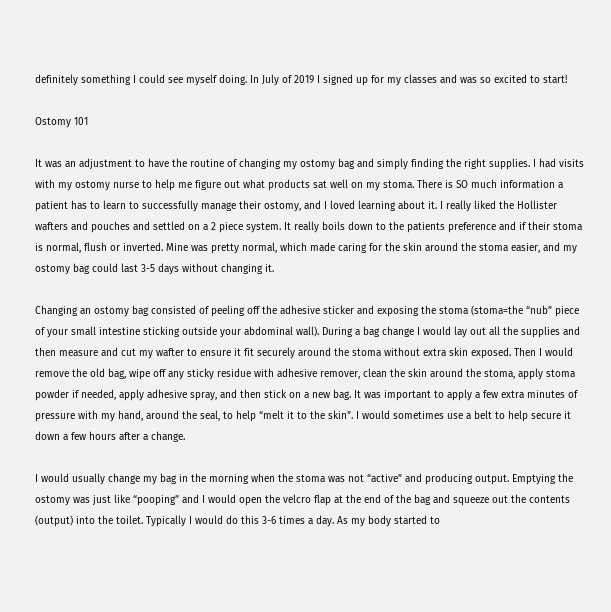definitely something I could see myself doing. In July of 2019 I signed up for my classes and was so excited to start!

Ostomy 101

It was an adjustment to have the routine of changing my ostomy bag and simply finding the right supplies. I had visits with my ostomy nurse to help me figure out what products sat well on my stoma. There is SO much information a patient has to learn to successfully manage their ostomy, and I loved learning about it. I really liked the Hollister wafters and pouches and settled on a 2 piece system. It really boils down to the patients preference and if their stoma is normal, flush or inverted. Mine was pretty normal, which made caring for the skin around the stoma easier, and my ostomy bag could last 3-5 days without changing it.

Changing an ostomy bag consisted of peeling off the adhesive sticker and exposing the stoma (stoma=the “nub” piece of your small intestine sticking outside your abdominal wall). During a bag change I would lay out all the supplies and then measure and cut my wafter to ensure it fit securely around the stoma without extra skin exposed. Then I would remove the old bag, wipe off any sticky residue with adhesive remover, clean the skin around the stoma, apply stoma powder if needed, apply adhesive spray, and then stick on a new bag. It was important to apply a few extra minutes of pressure with my hand, around the seal, to help “melt it to the skin”. I would sometimes use a belt to help secure it down a few hours after a change.

I would usually change my bag in the morning when the stoma was not “active” and producing output. Emptying the ostomy was just like “pooping” and I would open the velcro flap at the end of the bag and squeeze out the contents (output) into the toilet. Typically I would do this 3-6 times a day. As my body started to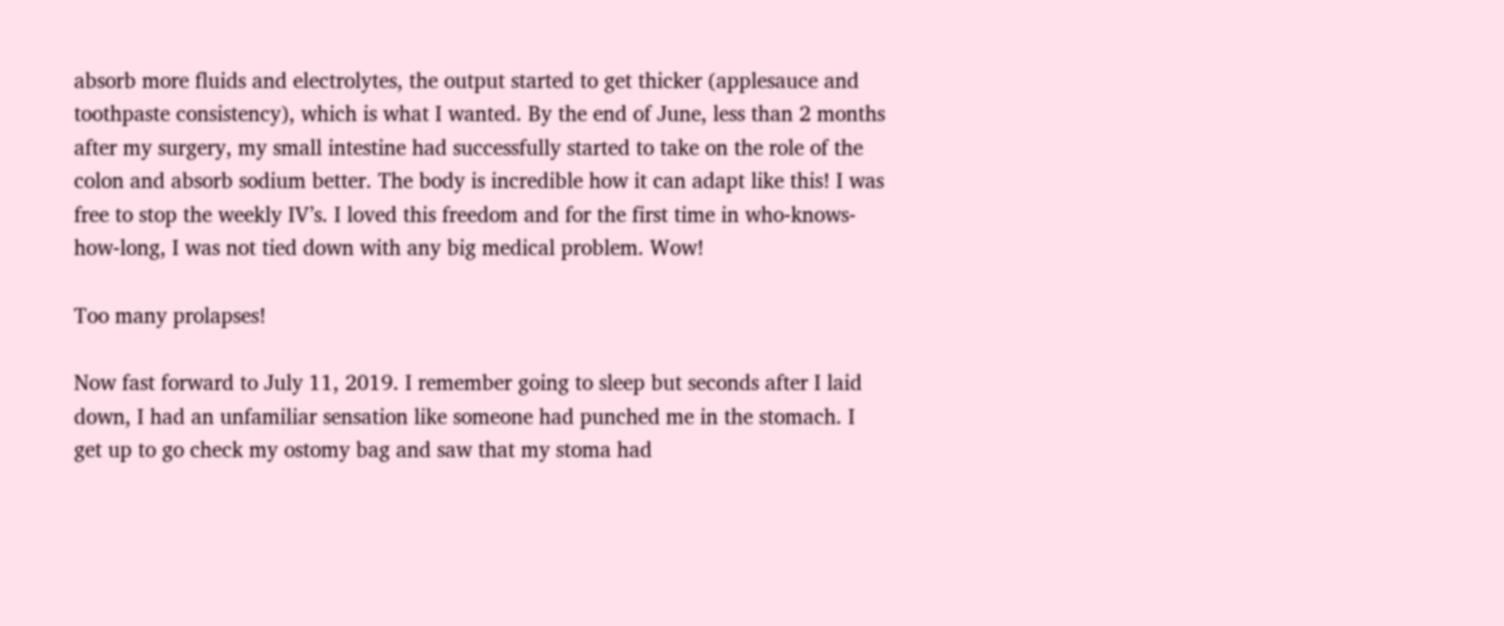absorb more fluids and electrolytes, the output started to get thicker (applesauce and toothpaste consistency), which is what I wanted. By the end of June, less than 2 months after my surgery, my small intestine had successfully started to take on the role of the colon and absorb sodium better. The body is incredible how it can adapt like this! I was free to stop the weekly IV’s. I loved this freedom and for the first time in who-knows-how-long, I was not tied down with any big medical problem. Wow!

Too many prolapses!

Now fast forward to July 11, 2019. I remember going to sleep but seconds after I laid down, I had an unfamiliar sensation like someone had punched me in the stomach. I get up to go check my ostomy bag and saw that my stoma had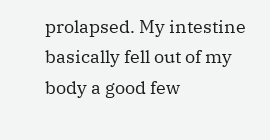prolapsed. My intestine basically fell out of my body a good few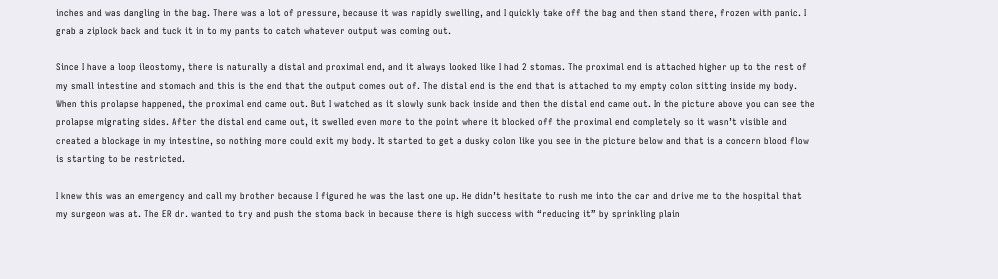inches and was dangling in the bag. There was a lot of pressure, because it was rapidly swelling, and I quickly take off the bag and then stand there, frozen with panic. I grab a ziplock back and tuck it in to my pants to catch whatever output was coming out.

Since I have a loop ileostomy, there is naturally a distal and proximal end, and it always looked like I had 2 stomas. The proximal end is attached higher up to the rest of my small intestine and stomach and this is the end that the output comes out of. The distal end is the end that is attached to my empty colon sitting inside my body. When this prolapse happened, the proximal end came out. But I watched as it slowly sunk back inside and then the distal end came out. In the picture above you can see the prolapse migrating sides. After the distal end came out, it swelled even more to the point where it blocked off the proximal end completely so it wasn’t visible and created a blockage in my intestine, so nothing more could exit my body. It started to get a dusky colon like you see in the picture below and that is a concern blood flow is starting to be restricted.

I knew this was an emergency and call my brother because I figured he was the last one up. He didn’t hesitate to rush me into the car and drive me to the hospital that my surgeon was at. The ER dr. wanted to try and push the stoma back in because there is high success with “reducing it” by sprinkling plain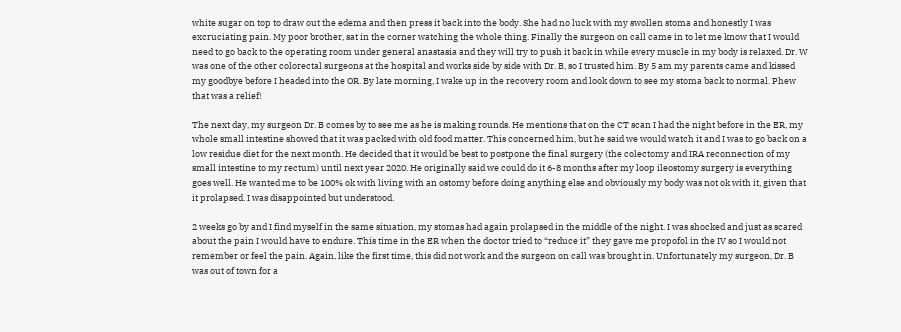white sugar on top to draw out the edema and then press it back into the body. She had no luck with my swollen stoma and honestly I was excruciating pain. My poor brother, sat in the corner watching the whole thing. Finally the surgeon on call came in to let me know that I would need to go back to the operating room under general anastasia and they will try to push it back in while every muscle in my body is relaxed. Dr. W was one of the other colorectal surgeons at the hospital and works side by side with Dr. B, so I trusted him. By 5 am my parents came and kissed my goodbye before I headed into the OR. By late morning, I wake up in the recovery room and look down to see my stoma back to normal. Phew that was a relief!

The next day, my surgeon Dr. B comes by to see me as he is making rounds. He mentions that on the CT scan I had the night before in the ER, my whole small intestine showed that it was packed with old food matter. This concerned him, but he said we would watch it and I was to go back on a low residue diet for the next month. He decided that it would be best to postpone the final surgery (the colectomy and IRA reconnection of my small intestine to my rectum) until next year 2020. He originally said we could do it 6-8 months after my loop ileostomy surgery is everything goes well. He wanted me to be 100% ok with living with an ostomy before doing anything else and obviously my body was not ok with it, given that it prolapsed. I was disappointed but understood.

2 weeks go by and I find myself in the same situation, my stomas had again prolapsed in the middle of the night. I was shocked and just as scared about the pain I would have to endure. This time in the ER when the doctor tried to “reduce it” they gave me propofol in the IV so I would not remember or feel the pain. Again, like the first time, this did not work and the surgeon on call was brought in. Unfortunately my surgeon, Dr. B was out of town for a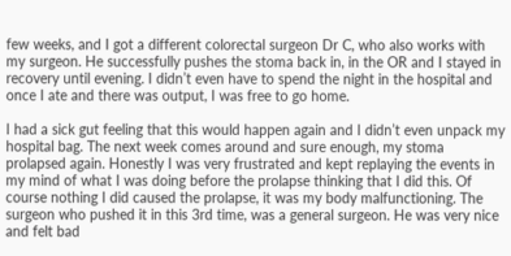few weeks, and I got a different colorectal surgeon Dr C, who also works with my surgeon. He successfully pushes the stoma back in, in the OR and I stayed in recovery until evening. I didn’t even have to spend the night in the hospital and once I ate and there was output, I was free to go home.

I had a sick gut feeling that this would happen again and I didn’t even unpack my hospital bag. The next week comes around and sure enough, my stoma prolapsed again. Honestly I was very frustrated and kept replaying the events in my mind of what I was doing before the prolapse thinking that I did this. Of course nothing I did caused the prolapse, it was my body malfunctioning. The surgeon who pushed it in this 3rd time, was a general surgeon. He was very nice and felt bad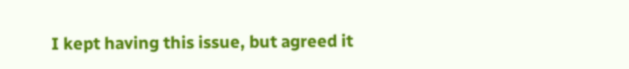I kept having this issue, but agreed it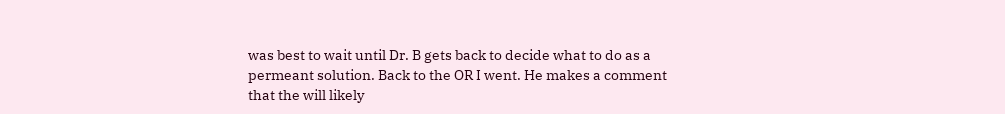was best to wait until Dr. B gets back to decide what to do as a permeant solution. Back to the OR I went. He makes a comment that the will likely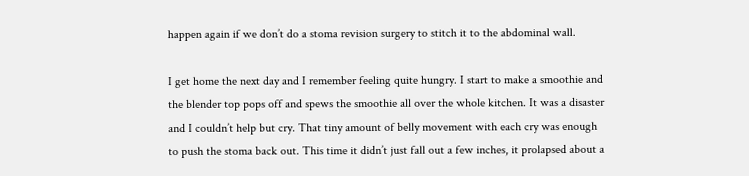happen again if we don’t do a stoma revision surgery to stitch it to the abdominal wall.

I get home the next day and I remember feeling quite hungry. I start to make a smoothie and the blender top pops off and spews the smoothie all over the whole kitchen. It was a disaster and I couldn’t help but cry. That tiny amount of belly movement with each cry was enough to push the stoma back out. This time it didn’t just fall out a few inches, it prolapsed about a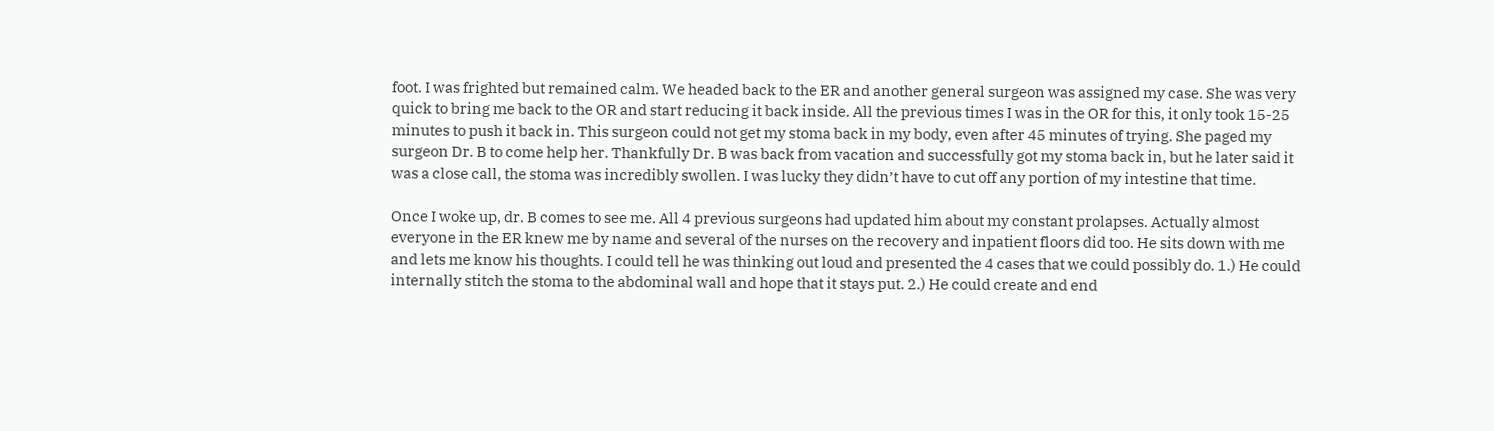foot. I was frighted but remained calm. We headed back to the ER and another general surgeon was assigned my case. She was very quick to bring me back to the OR and start reducing it back inside. All the previous times I was in the OR for this, it only took 15-25 minutes to push it back in. This surgeon could not get my stoma back in my body, even after 45 minutes of trying. She paged my surgeon Dr. B to come help her. Thankfully Dr. B was back from vacation and successfully got my stoma back in, but he later said it was a close call, the stoma was incredibly swollen. I was lucky they didn’t have to cut off any portion of my intestine that time.

Once I woke up, dr. B comes to see me. All 4 previous surgeons had updated him about my constant prolapses. Actually almost everyone in the ER knew me by name and several of the nurses on the recovery and inpatient floors did too. He sits down with me and lets me know his thoughts. I could tell he was thinking out loud and presented the 4 cases that we could possibly do. 1.) He could internally stitch the stoma to the abdominal wall and hope that it stays put. 2.) He could create and end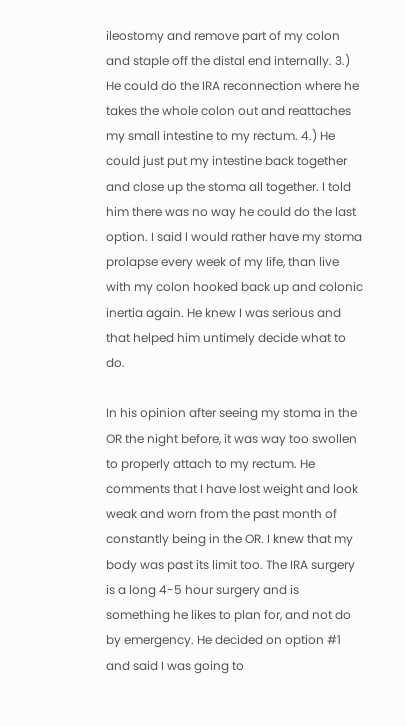ileostomy and remove part of my colon and staple off the distal end internally. 3.) He could do the IRA reconnection where he takes the whole colon out and reattaches my small intestine to my rectum. 4.) He could just put my intestine back together and close up the stoma all together. I told him there was no way he could do the last option. I said I would rather have my stoma prolapse every week of my life, than live with my colon hooked back up and colonic inertia again. He knew I was serious and that helped him untimely decide what to do.

In his opinion after seeing my stoma in the OR the night before, it was way too swollen to properly attach to my rectum. He comments that I have lost weight and look weak and worn from the past month of constantly being in the OR. I knew that my body was past its limit too. The IRA surgery is a long 4-5 hour surgery and is something he likes to plan for, and not do by emergency. He decided on option #1 and said I was going to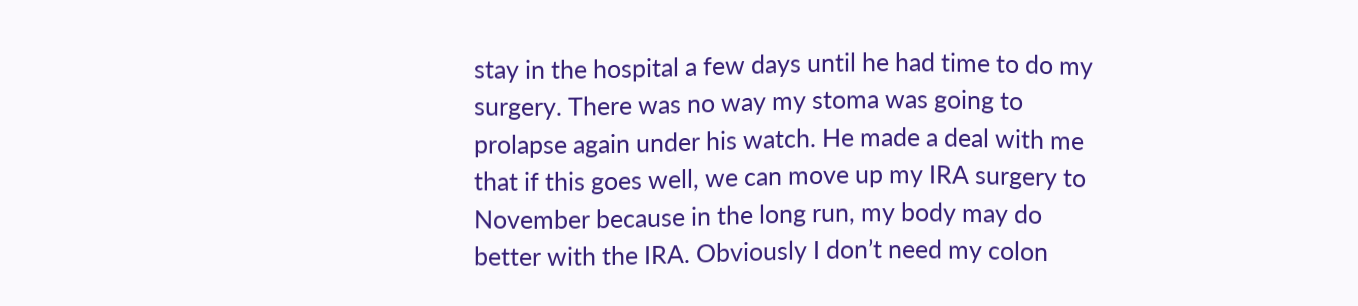stay in the hospital a few days until he had time to do my surgery. There was no way my stoma was going to prolapse again under his watch. He made a deal with me that if this goes well, we can move up my IRA surgery to November because in the long run, my body may do better with the IRA. Obviously I don’t need my colon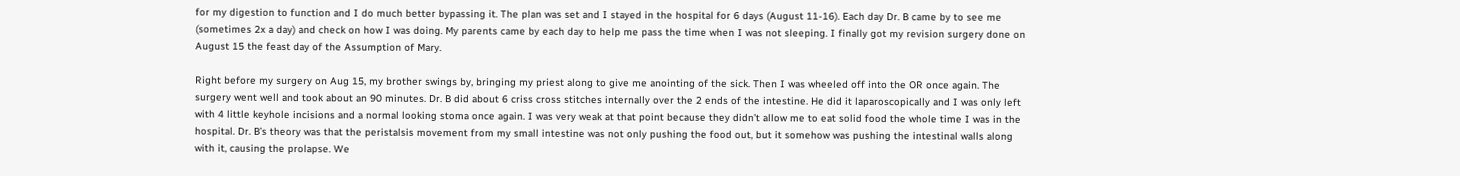for my digestion to function and I do much better bypassing it. The plan was set and I stayed in the hospital for 6 days (August 11-16). Each day Dr. B came by to see me (sometimes 2x a day) and check on how I was doing. My parents came by each day to help me pass the time when I was not sleeping. I finally got my revision surgery done on August 15 the feast day of the Assumption of Mary.

Right before my surgery on Aug 15, my brother swings by, bringing my priest along to give me anointing of the sick. Then I was wheeled off into the OR once again. The surgery went well and took about an 90 minutes. Dr. B did about 6 criss cross stitches internally over the 2 ends of the intestine. He did it laparoscopically and I was only left with 4 little keyhole incisions and a normal looking stoma once again. I was very weak at that point because they didn’t allow me to eat solid food the whole time I was in the hospital. Dr. B’s theory was that the peristalsis movement from my small intestine was not only pushing the food out, but it somehow was pushing the intestinal walls along with it, causing the prolapse. We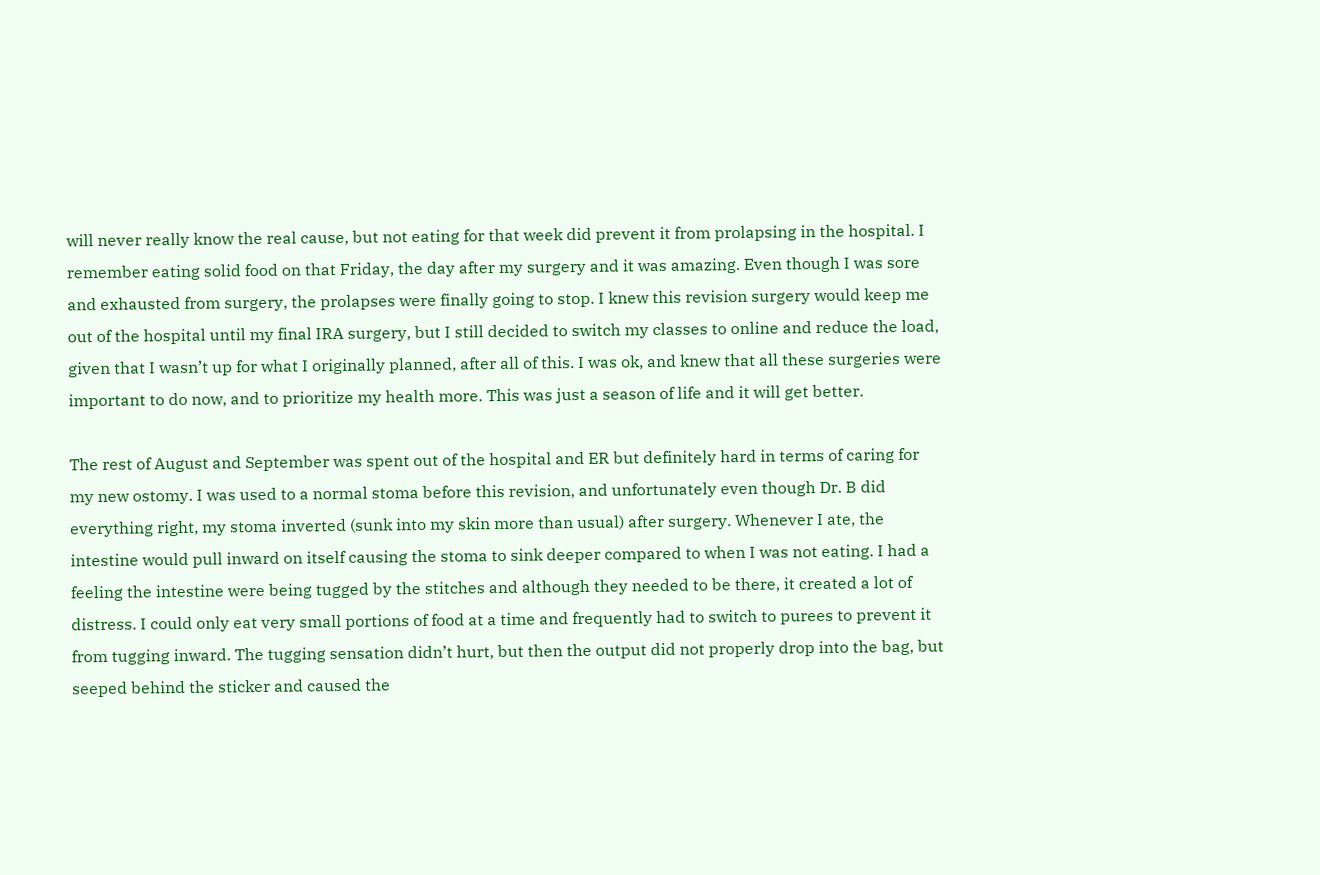will never really know the real cause, but not eating for that week did prevent it from prolapsing in the hospital. I remember eating solid food on that Friday, the day after my surgery and it was amazing. Even though I was sore and exhausted from surgery, the prolapses were finally going to stop. I knew this revision surgery would keep me out of the hospital until my final IRA surgery, but I still decided to switch my classes to online and reduce the load, given that I wasn’t up for what I originally planned, after all of this. I was ok, and knew that all these surgeries were important to do now, and to prioritize my health more. This was just a season of life and it will get better.

The rest of August and September was spent out of the hospital and ER but definitely hard in terms of caring for my new ostomy. I was used to a normal stoma before this revision, and unfortunately even though Dr. B did everything right, my stoma inverted (sunk into my skin more than usual) after surgery. Whenever I ate, the intestine would pull inward on itself causing the stoma to sink deeper compared to when I was not eating. I had a feeling the intestine were being tugged by the stitches and although they needed to be there, it created a lot of distress. I could only eat very small portions of food at a time and frequently had to switch to purees to prevent it from tugging inward. The tugging sensation didn’t hurt, but then the output did not properly drop into the bag, but seeped behind the sticker and caused the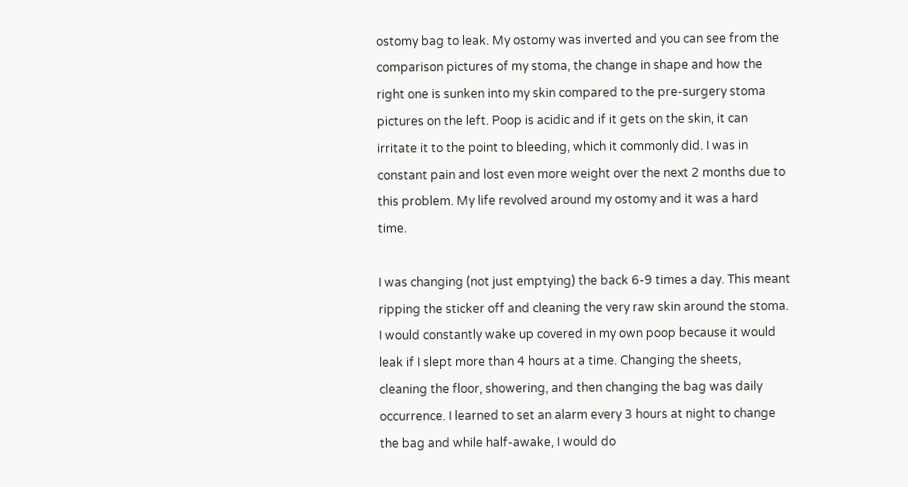ostomy bag to leak. My ostomy was inverted and you can see from the comparison pictures of my stoma, the change in shape and how the right one is sunken into my skin compared to the pre-surgery stoma pictures on the left. Poop is acidic and if it gets on the skin, it can irritate it to the point to bleeding, which it commonly did. I was in constant pain and lost even more weight over the next 2 months due to this problem. My life revolved around my ostomy and it was a hard time.

I was changing (not just emptying) the back 6-9 times a day. This meant ripping the sticker off and cleaning the very raw skin around the stoma. I would constantly wake up covered in my own poop because it would leak if I slept more than 4 hours at a time. Changing the sheets, cleaning the floor, showering, and then changing the bag was daily occurrence. I learned to set an alarm every 3 hours at night to change the bag and while half-awake, I would do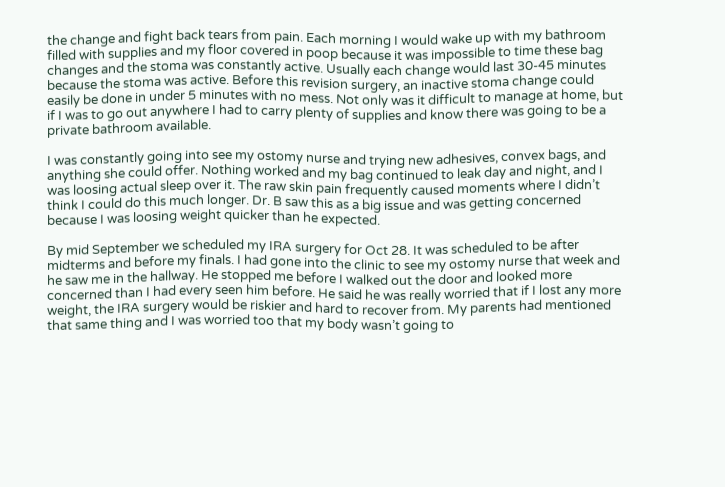the change and fight back tears from pain. Each morning I would wake up with my bathroom filled with supplies and my floor covered in poop because it was impossible to time these bag changes and the stoma was constantly active. Usually each change would last 30-45 minutes because the stoma was active. Before this revision surgery, an inactive stoma change could easily be done in under 5 minutes with no mess. Not only was it difficult to manage at home, but if I was to go out anywhere I had to carry plenty of supplies and know there was going to be a private bathroom available.

I was constantly going into see my ostomy nurse and trying new adhesives, convex bags, and anything she could offer. Nothing worked and my bag continued to leak day and night, and I was loosing actual sleep over it. The raw skin pain frequently caused moments where I didn’t think I could do this much longer. Dr. B saw this as a big issue and was getting concerned because I was loosing weight quicker than he expected.

By mid September we scheduled my IRA surgery for Oct 28. It was scheduled to be after midterms and before my finals. I had gone into the clinic to see my ostomy nurse that week and he saw me in the hallway. He stopped me before I walked out the door and looked more concerned than I had every seen him before. He said he was really worried that if I lost any more weight, the IRA surgery would be riskier and hard to recover from. My parents had mentioned that same thing and I was worried too that my body wasn’t going to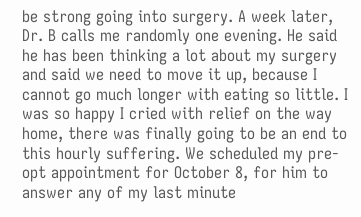be strong going into surgery. A week later, Dr. B calls me randomly one evening. He said he has been thinking a lot about my surgery and said we need to move it up, because I cannot go much longer with eating so little. I was so happy I cried with relief on the way home, there was finally going to be an end to this hourly suffering. We scheduled my pre-opt appointment for October 8, for him to answer any of my last minute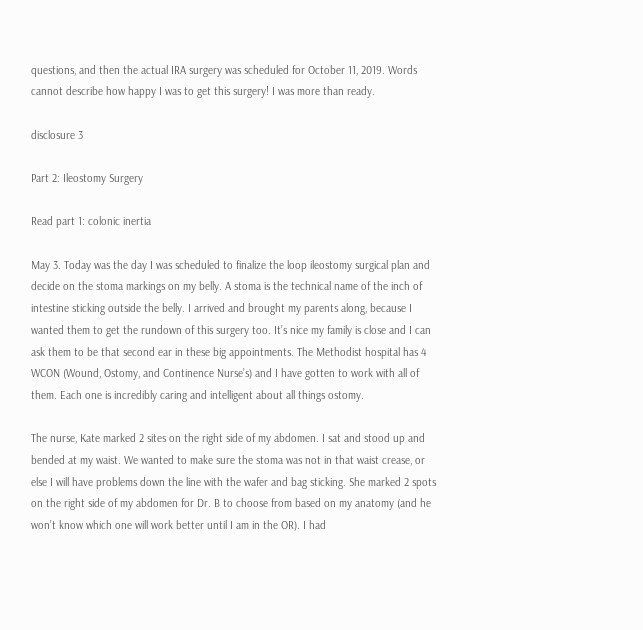questions, and then the actual IRA surgery was scheduled for October 11, 2019. Words cannot describe how happy I was to get this surgery! I was more than ready.

disclosure 3

Part 2: Ileostomy Surgery

Read part 1: colonic inertia

May 3. Today was the day I was scheduled to finalize the loop ileostomy surgical plan and decide on the stoma markings on my belly. A stoma is the technical name of the inch of intestine sticking outside the belly. I arrived and brought my parents along, because I wanted them to get the rundown of this surgery too. It’s nice my family is close and I can ask them to be that second ear in these big appointments. The Methodist hospital has 4 WCON (Wound, Ostomy, and Continence Nurse’s) and I have gotten to work with all of them. Each one is incredibly caring and intelligent about all things ostomy.

The nurse, Kate marked 2 sites on the right side of my abdomen. I sat and stood up and bended at my waist. We wanted to make sure the stoma was not in that waist crease, or else I will have problems down the line with the wafer and bag sticking. She marked 2 spots on the right side of my abdomen for Dr. B to choose from based on my anatomy (and he won’t know which one will work better until I am in the OR). I had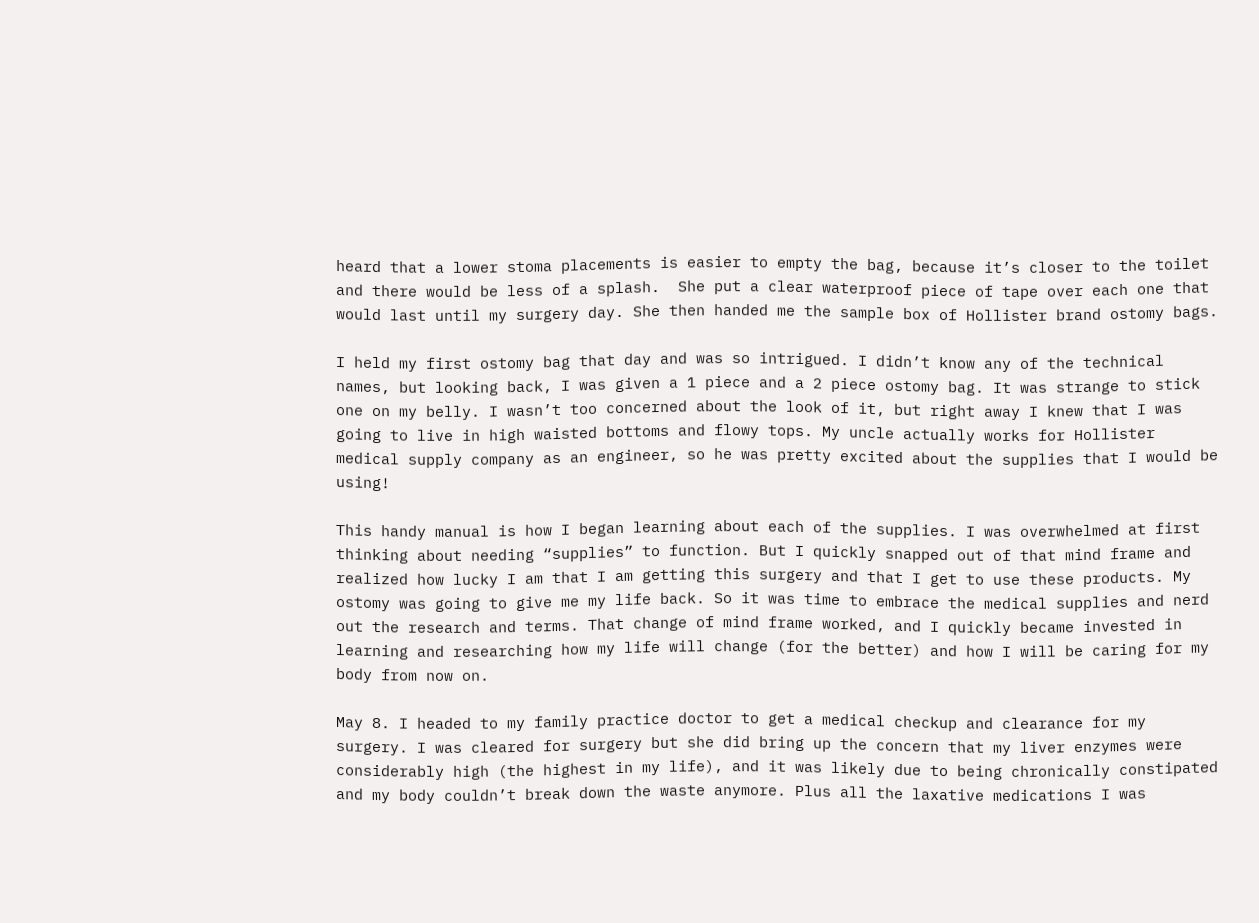heard that a lower stoma placements is easier to empty the bag, because it’s closer to the toilet and there would be less of a splash.  She put a clear waterproof piece of tape over each one that would last until my surgery day. She then handed me the sample box of Hollister brand ostomy bags.

I held my first ostomy bag that day and was so intrigued. I didn’t know any of the technical names, but looking back, I was given a 1 piece and a 2 piece ostomy bag. It was strange to stick one on my belly. I wasn’t too concerned about the look of it, but right away I knew that I was going to live in high waisted bottoms and flowy tops. My uncle actually works for Hollister medical supply company as an engineer, so he was pretty excited about the supplies that I would be using!

This handy manual is how I began learning about each of the supplies. I was overwhelmed at first thinking about needing “supplies” to function. But I quickly snapped out of that mind frame and realized how lucky I am that I am getting this surgery and that I get to use these products. My ostomy was going to give me my life back. So it was time to embrace the medical supplies and nerd out the research and terms. That change of mind frame worked, and I quickly became invested in learning and researching how my life will change (for the better) and how I will be caring for my body from now on.

May 8. I headed to my family practice doctor to get a medical checkup and clearance for my surgery. I was cleared for surgery but she did bring up the concern that my liver enzymes were considerably high (the highest in my life), and it was likely due to being chronically constipated and my body couldn’t break down the waste anymore. Plus all the laxative medications I was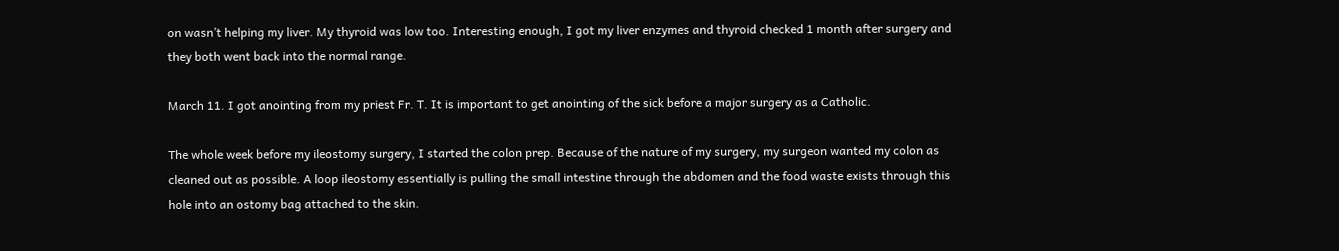on wasn’t helping my liver. My thyroid was low too. Interesting enough, I got my liver enzymes and thyroid checked 1 month after surgery and they both went back into the normal range.

March 11. I got anointing from my priest Fr. T. It is important to get anointing of the sick before a major surgery as a Catholic.

The whole week before my ileostomy surgery, I started the colon prep. Because of the nature of my surgery, my surgeon wanted my colon as cleaned out as possible. A loop ileostomy essentially is pulling the small intestine through the abdomen and the food waste exists through this hole into an ostomy bag attached to the skin.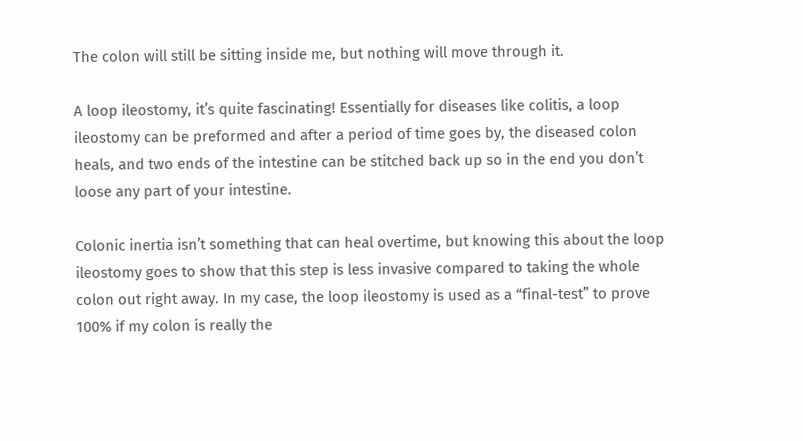The colon will still be sitting inside me, but nothing will move through it.

A loop ileostomy, it’s quite fascinating! Essentially for diseases like colitis, a loop ileostomy can be preformed and after a period of time goes by, the diseased colon heals, and two ends of the intestine can be stitched back up so in the end you don’t loose any part of your intestine.

Colonic inertia isn’t something that can heal overtime, but knowing this about the loop ileostomy goes to show that this step is less invasive compared to taking the whole colon out right away. In my case, the loop ileostomy is used as a “final-test” to prove 100% if my colon is really the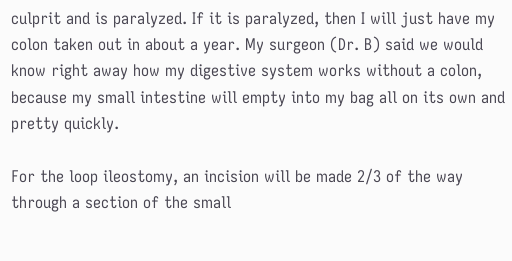culprit and is paralyzed. If it is paralyzed, then I will just have my colon taken out in about a year. My surgeon (Dr. B) said we would know right away how my digestive system works without a colon, because my small intestine will empty into my bag all on its own and pretty quickly.

For the loop ileostomy, an incision will be made 2/3 of the way through a section of the small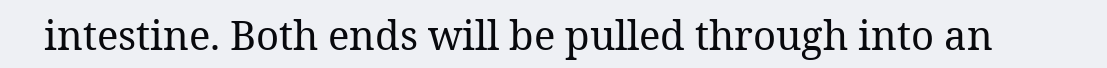intestine. Both ends will be pulled through into an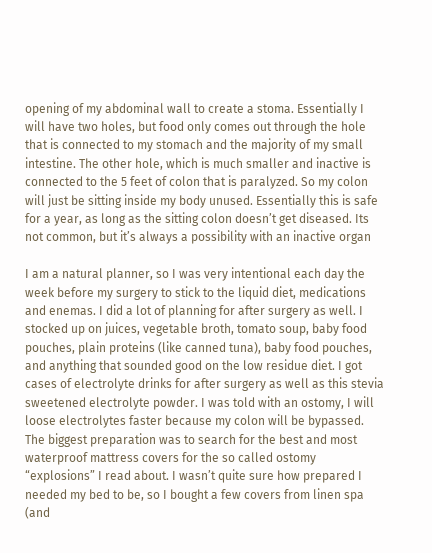opening of my abdominal wall to create a stoma. Essentially I will have two holes, but food only comes out through the hole that is connected to my stomach and the majority of my small intestine. The other hole, which is much smaller and inactive is connected to the 5 feet of colon that is paralyzed. So my colon will just be sitting inside my body unused. Essentially this is safe for a year, as long as the sitting colon doesn’t get diseased. Its not common, but it’s always a possibility with an inactive organ

I am a natural planner, so I was very intentional each day the week before my surgery to stick to the liquid diet, medications and enemas. I did a lot of planning for after surgery as well. I stocked up on juices, vegetable broth, tomato soup, baby food pouches, plain proteins (like canned tuna), baby food pouches, and anything that sounded good on the low residue diet. I got cases of electrolyte drinks for after surgery as well as this stevia sweetened electrolyte powder. I was told with an ostomy, I will loose electrolytes faster because my colon will be bypassed. The biggest preparation was to search for the best and most waterproof mattress covers for the so called ostomy “explosions” I read about. I wasn’t quite sure how prepared I needed my bed to be, so I bought a few covers from linen spa (and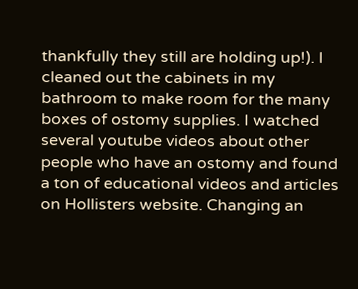thankfully they still are holding up!). I cleaned out the cabinets in my bathroom to make room for the many boxes of ostomy supplies. I watched several youtube videos about other people who have an ostomy and found a ton of educational videos and articles on Hollisters website. Changing an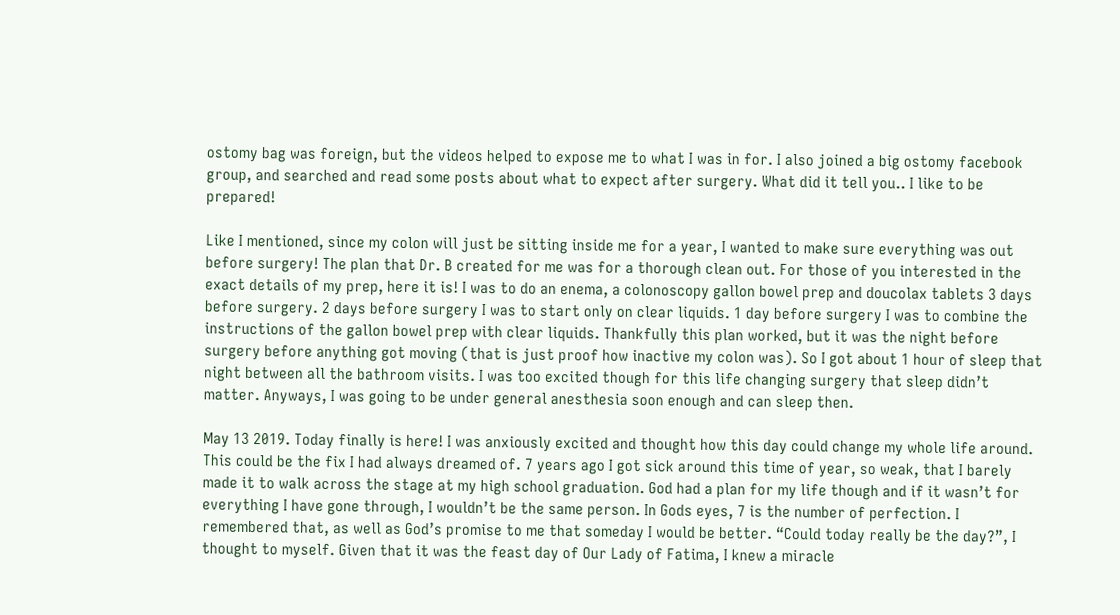ostomy bag was foreign, but the videos helped to expose me to what I was in for. I also joined a big ostomy facebook group, and searched and read some posts about what to expect after surgery. What did it tell you.. I like to be prepared!

Like I mentioned, since my colon will just be sitting inside me for a year, I wanted to make sure everything was out before surgery! The plan that Dr. B created for me was for a thorough clean out. For those of you interested in the exact details of my prep, here it is! I was to do an enema, a colonoscopy gallon bowel prep and doucolax tablets 3 days before surgery. 2 days before surgery I was to start only on clear liquids. 1 day before surgery I was to combine the instructions of the gallon bowel prep with clear liquids. Thankfully this plan worked, but it was the night before surgery before anything got moving (that is just proof how inactive my colon was). So I got about 1 hour of sleep that night between all the bathroom visits. I was too excited though for this life changing surgery that sleep didn’t matter. Anyways, I was going to be under general anesthesia soon enough and can sleep then.

May 13 2019. Today finally is here! I was anxiously excited and thought how this day could change my whole life around. This could be the fix I had always dreamed of. 7 years ago I got sick around this time of year, so weak, that I barely made it to walk across the stage at my high school graduation. God had a plan for my life though and if it wasn’t for everything I have gone through, I wouldn’t be the same person. In Gods eyes, 7 is the number of perfection. I remembered that, as well as God’s promise to me that someday I would be better. “Could today really be the day?”, I thought to myself. Given that it was the feast day of Our Lady of Fatima, I knew a miracle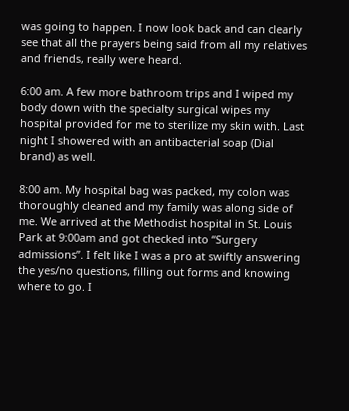was going to happen. I now look back and can clearly see that all the prayers being said from all my relatives and friends, really were heard.

6:00 am. A few more bathroom trips and I wiped my body down with the specialty surgical wipes my hospital provided for me to sterilize my skin with. Last night I showered with an antibacterial soap (Dial brand) as well.

8:00 am. My hospital bag was packed, my colon was thoroughly cleaned and my family was along side of me. We arrived at the Methodist hospital in St. Louis Park at 9:00am and got checked into “Surgery admissions”. I felt like I was a pro at swiftly answering the yes/no questions, filling out forms and knowing where to go. I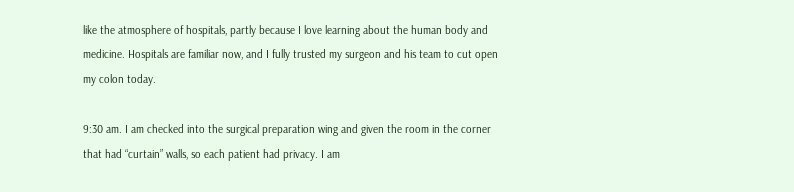like the atmosphere of hospitals, partly because I love learning about the human body and medicine. Hospitals are familiar now, and I fully trusted my surgeon and his team to cut open my colon today.

9:30 am. I am checked into the surgical preparation wing and given the room in the corner that had “curtain” walls, so each patient had privacy. I am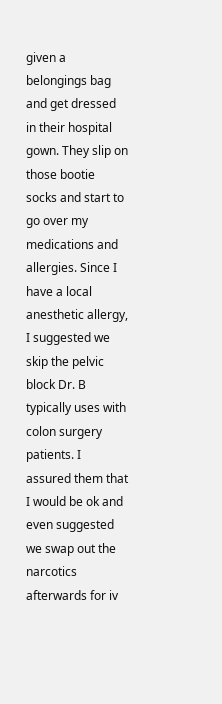given a belongings bag and get dressed in their hospital gown. They slip on those bootie socks and start to go over my medications and allergies. Since I have a local anesthetic allergy, I suggested we skip the pelvic block Dr. B typically uses with colon surgery patients. I assured them that I would be ok and even suggested we swap out the narcotics afterwards for iv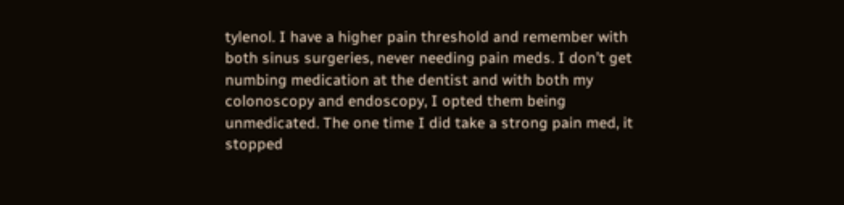tylenol. I have a higher pain threshold and remember with both sinus surgeries, never needing pain meds. I don’t get numbing medication at the dentist and with both my colonoscopy and endoscopy, I opted them being unmedicated. The one time I did take a strong pain med, it stopped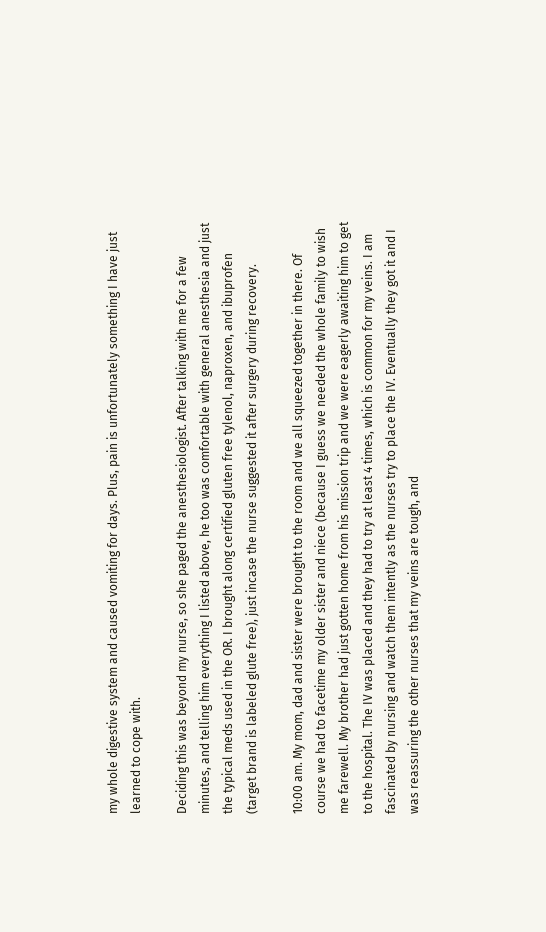my whole digestive system and caused vomiting for days. Plus, pain is unfortunately something I have just learned to cope with.

Deciding this was beyond my nurse, so she paged the anesthesiologist. After talking with me for a few minutes, and telling him everything I listed above, he too was comfortable with general anesthesia and just the typical meds used in the OR. I brought along certified gluten free tylenol, naproxen, and ibuprofen (target brand is labeled glute free), just incase the nurse suggested it after surgery during recovery.

10:00 am. My mom, dad and sister were brought to the room and we all squeezed together in there. Of course we had to facetime my older sister and niece (because I guess we needed the whole family to wish me farewell. My brother had just gotten home from his mission trip and we were eagerly awaiting him to get to the hospital. The IV was placed and they had to try at least 4 times, which is common for my veins. I am fascinated by nursing and watch them intently as the nurses try to place the IV. Eventually they got it and I was reassuring the other nurses that my veins are tough, and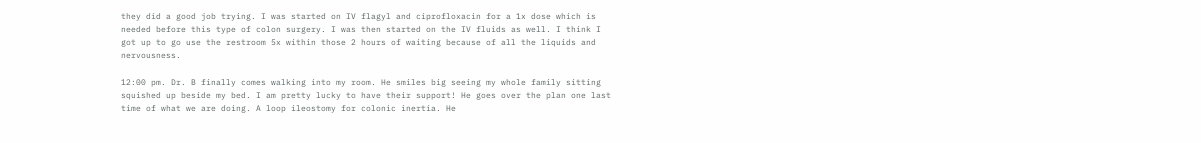they did a good job trying. I was started on IV flagyl and ciprofloxacin for a 1x dose which is needed before this type of colon surgery. I was then started on the IV fluids as well. I think I got up to go use the restroom 5x within those 2 hours of waiting because of all the liquids and nervousness.

12:00 pm. Dr. B finally comes walking into my room. He smiles big seeing my whole family sitting squished up beside my bed. I am pretty lucky to have their support! He goes over the plan one last time of what we are doing. A loop ileostomy for colonic inertia. He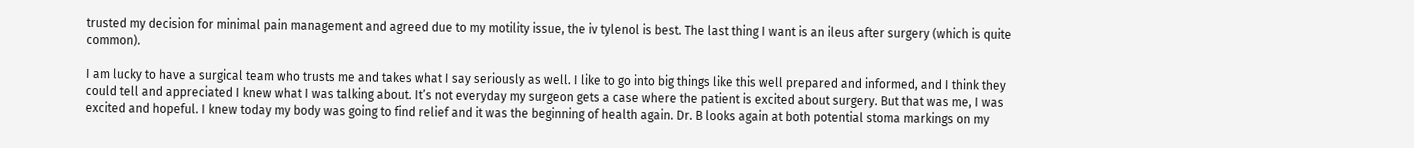trusted my decision for minimal pain management and agreed due to my motility issue, the iv tylenol is best. The last thing I want is an ileus after surgery (which is quite common).

I am lucky to have a surgical team who trusts me and takes what I say seriously as well. I like to go into big things like this well prepared and informed, and I think they could tell and appreciated I knew what I was talking about. It’s not everyday my surgeon gets a case where the patient is excited about surgery. But that was me, I was excited and hopeful. I knew today my body was going to find relief and it was the beginning of health again. Dr. B looks again at both potential stoma markings on my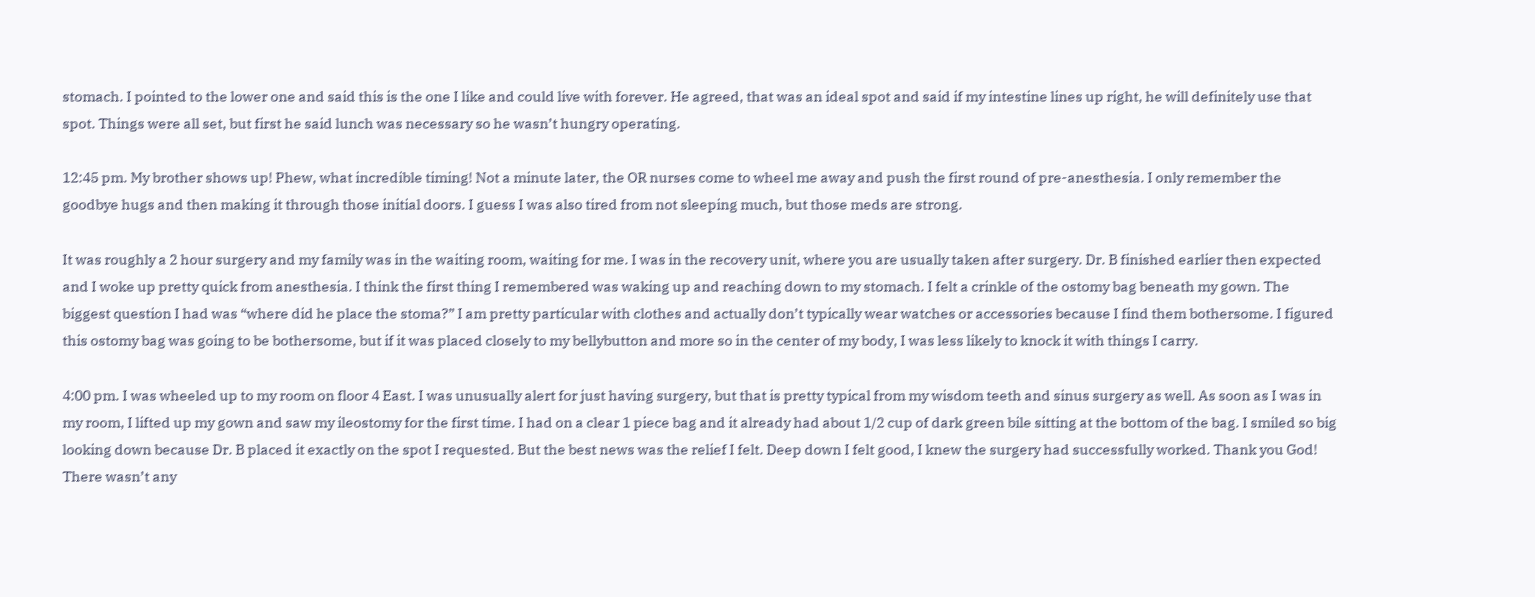stomach. I pointed to the lower one and said this is the one I like and could live with forever. He agreed, that was an ideal spot and said if my intestine lines up right, he will definitely use that spot. Things were all set, but first he said lunch was necessary so he wasn’t hungry operating.

12:45 pm. My brother shows up! Phew, what incredible timing! Not a minute later, the OR nurses come to wheel me away and push the first round of pre-anesthesia. I only remember the goodbye hugs and then making it through those initial doors. I guess I was also tired from not sleeping much, but those meds are strong.

It was roughly a 2 hour surgery and my family was in the waiting room, waiting for me. I was in the recovery unit, where you are usually taken after surgery. Dr. B finished earlier then expected and I woke up pretty quick from anesthesia. I think the first thing I remembered was waking up and reaching down to my stomach. I felt a crinkle of the ostomy bag beneath my gown. The biggest question I had was “where did he place the stoma?” I am pretty particular with clothes and actually don’t typically wear watches or accessories because I find them bothersome. I figured this ostomy bag was going to be bothersome, but if it was placed closely to my bellybutton and more so in the center of my body, I was less likely to knock it with things I carry.

4:00 pm. I was wheeled up to my room on floor 4 East. I was unusually alert for just having surgery, but that is pretty typical from my wisdom teeth and sinus surgery as well. As soon as I was in my room, I lifted up my gown and saw my ileostomy for the first time. I had on a clear 1 piece bag and it already had about 1/2 cup of dark green bile sitting at the bottom of the bag. I smiled so big looking down because Dr. B placed it exactly on the spot I requested. But the best news was the relief I felt. Deep down I felt good, I knew the surgery had successfully worked. Thank you God! There wasn’t any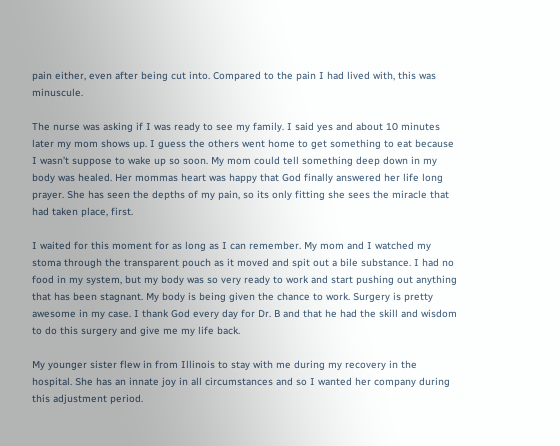pain either, even after being cut into. Compared to the pain I had lived with, this was minuscule.

The nurse was asking if I was ready to see my family. I said yes and about 10 minutes later my mom shows up. I guess the others went home to get something to eat because I wasn’t suppose to wake up so soon. My mom could tell something deep down in my body was healed. Her mommas heart was happy that God finally answered her life long prayer. She has seen the depths of my pain, so its only fitting she sees the miracle that had taken place, first.

I waited for this moment for as long as I can remember. My mom and I watched my stoma through the transparent pouch as it moved and spit out a bile substance. I had no food in my system, but my body was so very ready to work and start pushing out anything that has been stagnant. My body is being given the chance to work. Surgery is pretty awesome in my case. I thank God every day for Dr. B and that he had the skill and wisdom to do this surgery and give me my life back.

My younger sister flew in from Illinois to stay with me during my recovery in the hospital. She has an innate joy in all circumstances and so I wanted her company during this adjustment period.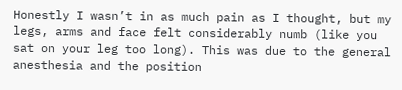Honestly I wasn’t in as much pain as I thought, but my legs, arms and face felt considerably numb (like you sat on your leg too long). This was due to the general anesthesia and the position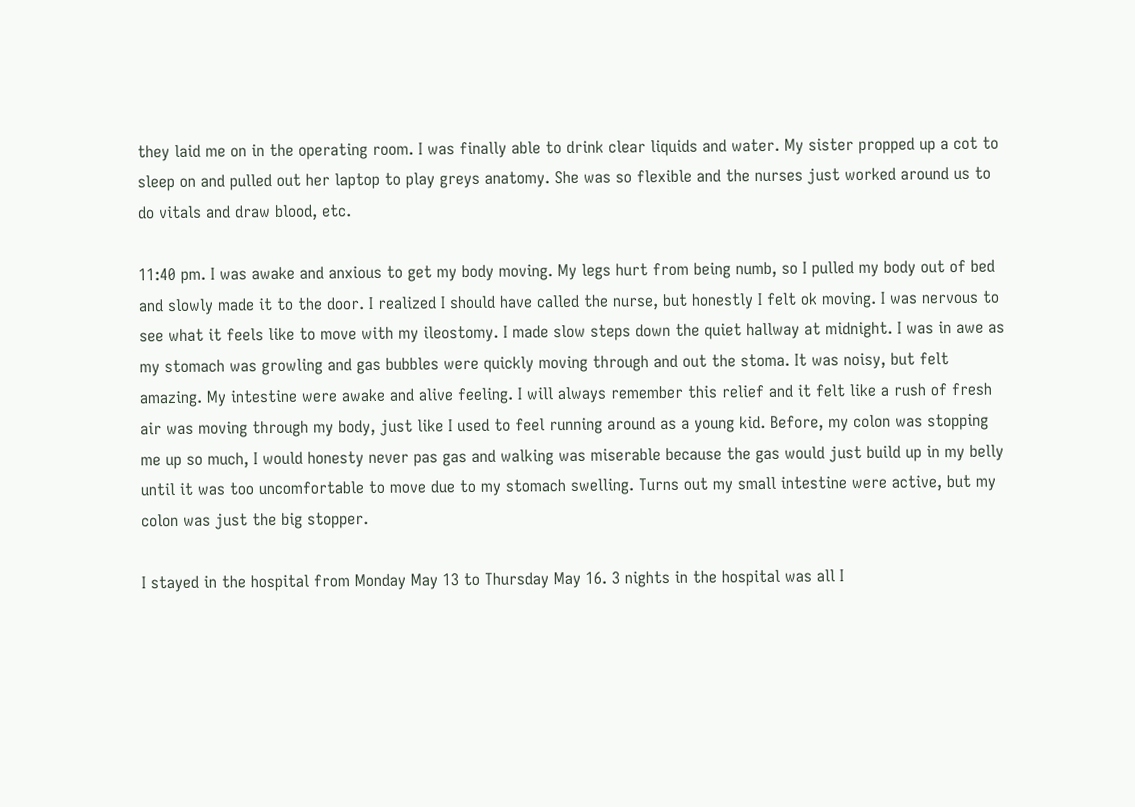they laid me on in the operating room. I was finally able to drink clear liquids and water. My sister propped up a cot to sleep on and pulled out her laptop to play greys anatomy. She was so flexible and the nurses just worked around us to do vitals and draw blood, etc.

11:40 pm. I was awake and anxious to get my body moving. My legs hurt from being numb, so I pulled my body out of bed and slowly made it to the door. I realized I should have called the nurse, but honestly I felt ok moving. I was nervous to see what it feels like to move with my ileostomy. I made slow steps down the quiet hallway at midnight. I was in awe as my stomach was growling and gas bubbles were quickly moving through and out the stoma. It was noisy, but felt amazing. My intestine were awake and alive feeling. I will always remember this relief and it felt like a rush of fresh air was moving through my body, just like I used to feel running around as a young kid. Before, my colon was stopping me up so much, I would honesty never pas gas and walking was miserable because the gas would just build up in my belly until it was too uncomfortable to move due to my stomach swelling. Turns out my small intestine were active, but my colon was just the big stopper.

I stayed in the hospital from Monday May 13 to Thursday May 16. 3 nights in the hospital was all I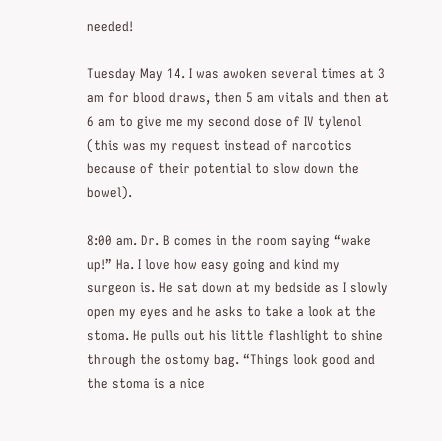needed!

Tuesday May 14. I was awoken several times at 3 am for blood draws, then 5 am vitals and then at 6 am to give me my second dose of IV tylenol (this was my request instead of narcotics because of their potential to slow down the bowel).

8:00 am. Dr. B comes in the room saying “wake up!” Ha. I love how easy going and kind my surgeon is. He sat down at my bedside as I slowly open my eyes and he asks to take a look at the stoma. He pulls out his little flashlight to shine through the ostomy bag. “Things look good and the stoma is a nice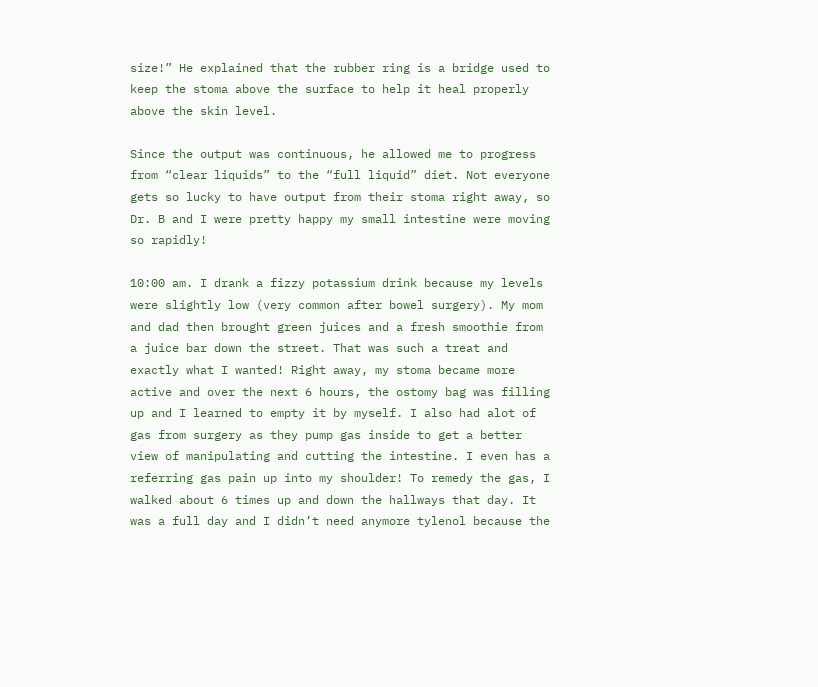size!” He explained that the rubber ring is a bridge used to keep the stoma above the surface to help it heal properly above the skin level.

Since the output was continuous, he allowed me to progress from “clear liquids” to the “full liquid” diet. Not everyone gets so lucky to have output from their stoma right away, so Dr. B and I were pretty happy my small intestine were moving so rapidly!

10:00 am. I drank a fizzy potassium drink because my levels were slightly low (very common after bowel surgery). My mom and dad then brought green juices and a fresh smoothie from a juice bar down the street. That was such a treat and exactly what I wanted! Right away, my stoma became more active and over the next 6 hours, the ostomy bag was filling up and I learned to empty it by myself. I also had alot of gas from surgery as they pump gas inside to get a better view of manipulating and cutting the intestine. I even has a referring gas pain up into my shoulder! To remedy the gas, I walked about 6 times up and down the hallways that day. It was a full day and I didn’t need anymore tylenol because the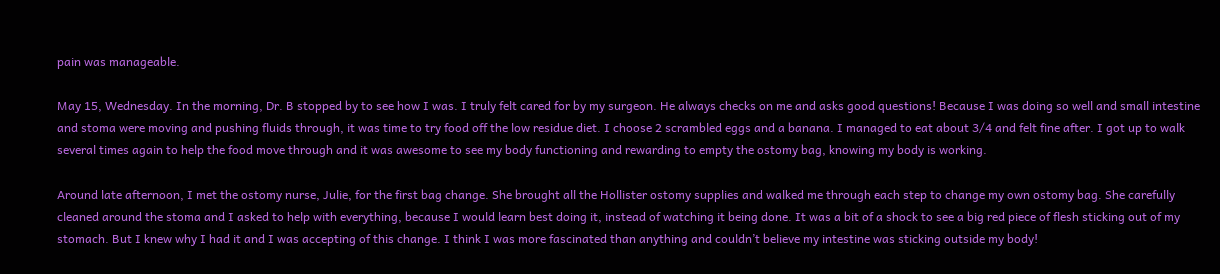pain was manageable.

May 15, Wednesday. In the morning, Dr. B stopped by to see how I was. I truly felt cared for by my surgeon. He always checks on me and asks good questions! Because I was doing so well and small intestine and stoma were moving and pushing fluids through, it was time to try food off the low residue diet. I choose 2 scrambled eggs and a banana. I managed to eat about 3/4 and felt fine after. I got up to walk several times again to help the food move through and it was awesome to see my body functioning and rewarding to empty the ostomy bag, knowing my body is working.

Around late afternoon, I met the ostomy nurse, Julie, for the first bag change. She brought all the Hollister ostomy supplies and walked me through each step to change my own ostomy bag. She carefully cleaned around the stoma and I asked to help with everything, because I would learn best doing it, instead of watching it being done. It was a bit of a shock to see a big red piece of flesh sticking out of my stomach. But I knew why I had it and I was accepting of this change. I think I was more fascinated than anything and couldn’t believe my intestine was sticking outside my body!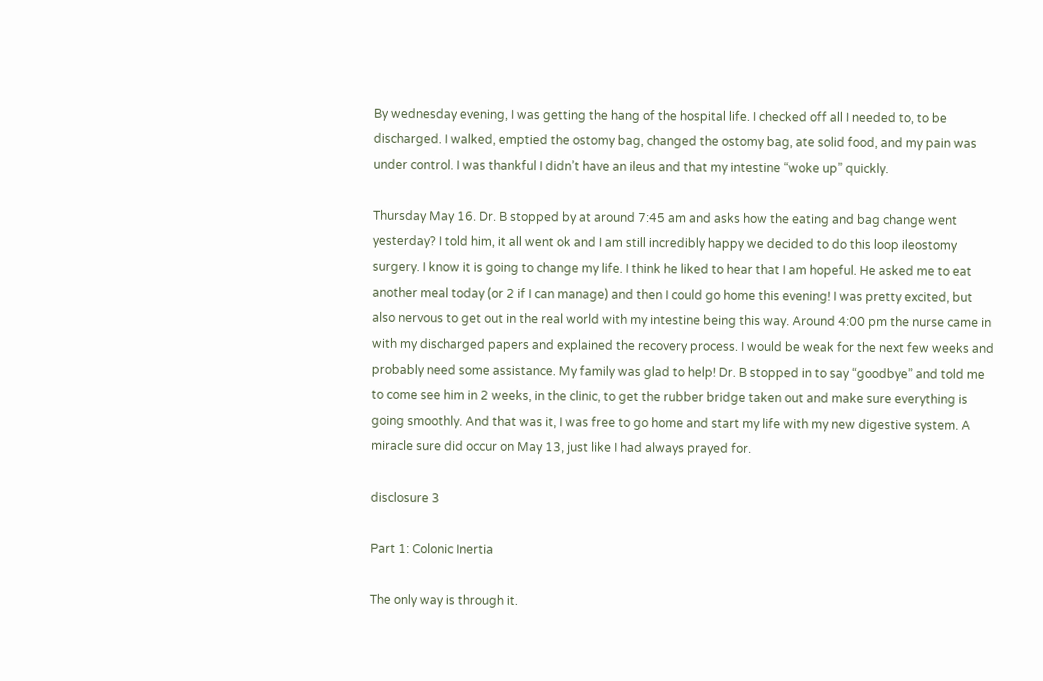By wednesday evening, I was getting the hang of the hospital life. I checked off all I needed to, to be discharged. I walked, emptied the ostomy bag, changed the ostomy bag, ate solid food, and my pain was under control. I was thankful I didn’t have an ileus and that my intestine “woke up” quickly.

Thursday May 16. Dr. B stopped by at around 7:45 am and asks how the eating and bag change went yesterday? I told him, it all went ok and I am still incredibly happy we decided to do this loop ileostomy surgery. I know it is going to change my life. I think he liked to hear that I am hopeful. He asked me to eat another meal today (or 2 if I can manage) and then I could go home this evening! I was pretty excited, but also nervous to get out in the real world with my intestine being this way. Around 4:00 pm the nurse came in with my discharged papers and explained the recovery process. I would be weak for the next few weeks and probably need some assistance. My family was glad to help! Dr. B stopped in to say “goodbye” and told me to come see him in 2 weeks, in the clinic, to get the rubber bridge taken out and make sure everything is going smoothly. And that was it, I was free to go home and start my life with my new digestive system. A miracle sure did occur on May 13, just like I had always prayed for.

disclosure 3

Part 1: Colonic Inertia

The only way is through it.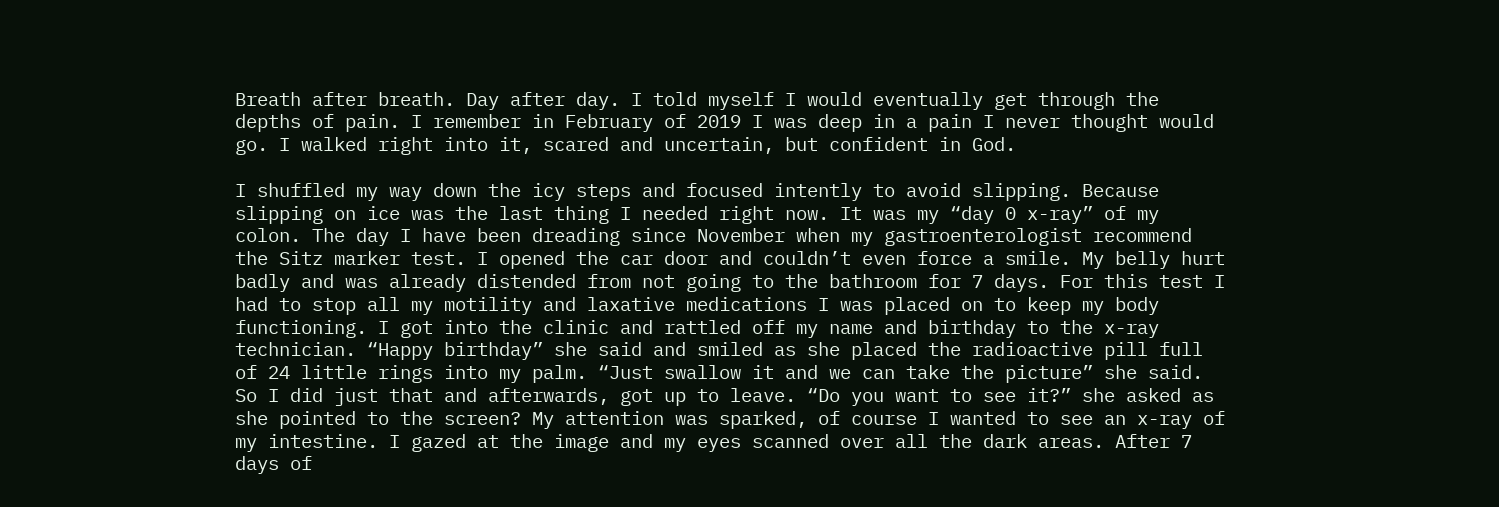Breath after breath. Day after day. I told myself I would eventually get through the depths of pain. I remember in February of 2019 I was deep in a pain I never thought would go. I walked right into it, scared and uncertain, but confident in God.

I shuffled my way down the icy steps and focused intently to avoid slipping. Because slipping on ice was the last thing I needed right now. It was my “day 0 x-ray” of my colon. The day I have been dreading since November when my gastroenterologist recommend the Sitz marker test. I opened the car door and couldn’t even force a smile. My belly hurt badly and was already distended from not going to the bathroom for 7 days. For this test I had to stop all my motility and laxative medications I was placed on to keep my body functioning. I got into the clinic and rattled off my name and birthday to the x-ray technician. “Happy birthday” she said and smiled as she placed the radioactive pill full of 24 little rings into my palm. “Just swallow it and we can take the picture” she said. So I did just that and afterwards, got up to leave. “Do you want to see it?” she asked as she pointed to the screen? My attention was sparked, of course I wanted to see an x-ray of my intestine. I gazed at the image and my eyes scanned over all the dark areas. After 7 days of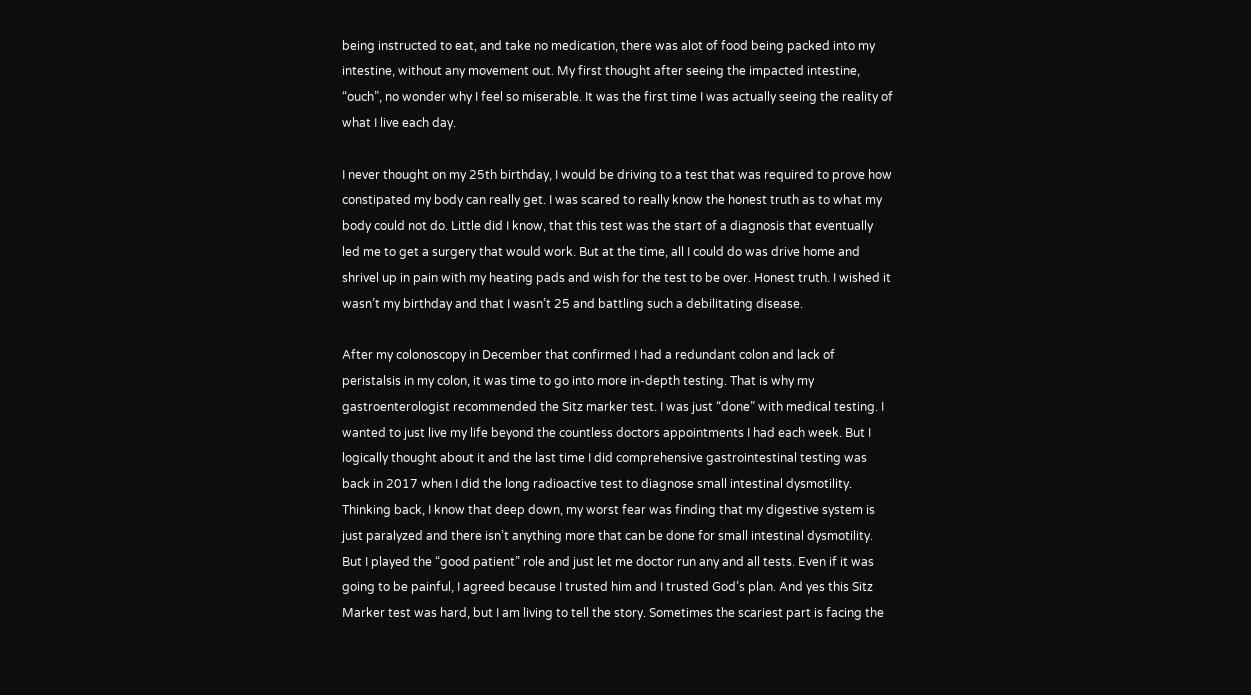being instructed to eat, and take no medication, there was alot of food being packed into my intestine, without any movement out. My first thought after seeing the impacted intestine, “ouch”, no wonder why I feel so miserable. It was the first time I was actually seeing the reality of what I live each day.

I never thought on my 25th birthday, I would be driving to a test that was required to prove how constipated my body can really get. I was scared to really know the honest truth as to what my body could not do. Little did I know, that this test was the start of a diagnosis that eventually led me to get a surgery that would work. But at the time, all I could do was drive home and shrivel up in pain with my heating pads and wish for the test to be over. Honest truth. I wished it wasn’t my birthday and that I wasn’t 25 and battling such a debilitating disease.

After my colonoscopy in December that confirmed I had a redundant colon and lack of peristalsis in my colon, it was time to go into more in-depth testing. That is why my gastroenterologist recommended the Sitz marker test. I was just “done” with medical testing. I wanted to just live my life beyond the countless doctors appointments I had each week. But I logically thought about it and the last time I did comprehensive gastrointestinal testing was back in 2017 when I did the long radioactive test to diagnose small intestinal dysmotility. Thinking back, I know that deep down, my worst fear was finding that my digestive system is just paralyzed and there isn’t anything more that can be done for small intestinal dysmotility. But I played the “good patient” role and just let me doctor run any and all tests. Even if it was going to be painful, I agreed because I trusted him and I trusted God’s plan. And yes this Sitz Marker test was hard, but I am living to tell the story. Sometimes the scariest part is facing the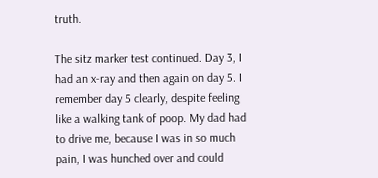truth.

The sitz marker test continued. Day 3, I had an x-ray and then again on day 5. I remember day 5 clearly, despite feeling like a walking tank of poop. My dad had to drive me, because I was in so much pain, I was hunched over and could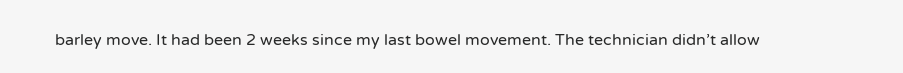barley move. It had been 2 weeks since my last bowel movement. The technician didn’t allow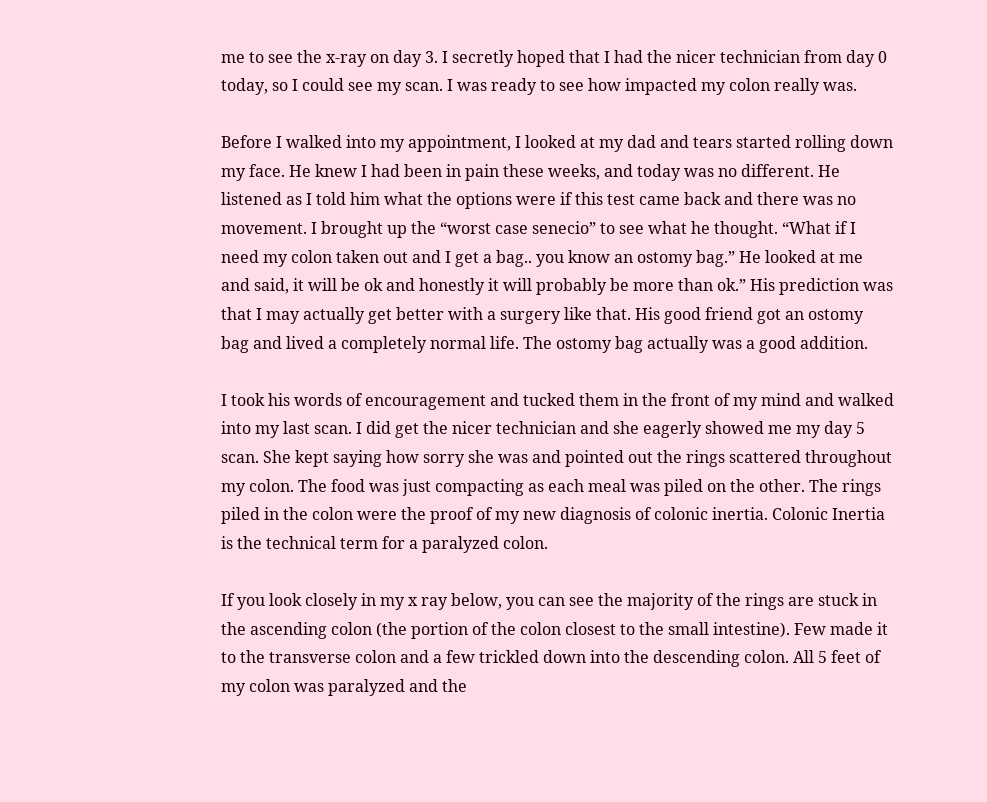me to see the x-ray on day 3. I secretly hoped that I had the nicer technician from day 0 today, so I could see my scan. I was ready to see how impacted my colon really was.

Before I walked into my appointment, I looked at my dad and tears started rolling down my face. He knew I had been in pain these weeks, and today was no different. He listened as I told him what the options were if this test came back and there was no movement. I brought up the “worst case senecio” to see what he thought. “What if I need my colon taken out and I get a bag.. you know an ostomy bag.” He looked at me and said, it will be ok and honestly it will probably be more than ok.” His prediction was that I may actually get better with a surgery like that. His good friend got an ostomy bag and lived a completely normal life. The ostomy bag actually was a good addition.

I took his words of encouragement and tucked them in the front of my mind and walked into my last scan. I did get the nicer technician and she eagerly showed me my day 5 scan. She kept saying how sorry she was and pointed out the rings scattered throughout my colon. The food was just compacting as each meal was piled on the other. The rings piled in the colon were the proof of my new diagnosis of colonic inertia. Colonic Inertia is the technical term for a paralyzed colon.

If you look closely in my x ray below, you can see the majority of the rings are stuck in the ascending colon (the portion of the colon closest to the small intestine). Few made it to the transverse colon and a few trickled down into the descending colon. All 5 feet of my colon was paralyzed and the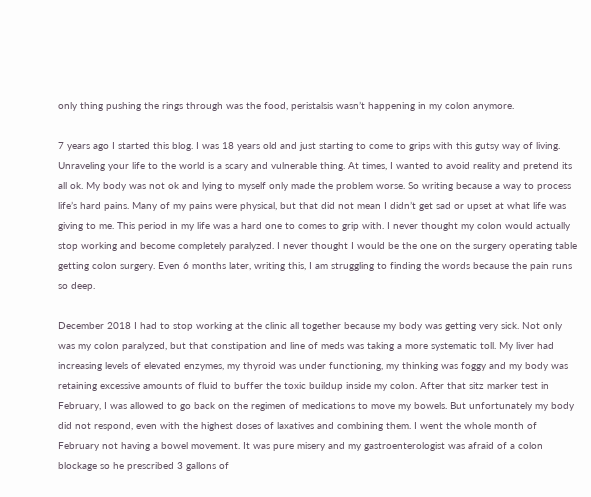only thing pushing the rings through was the food, peristalsis wasn’t happening in my colon anymore.

7 years ago I started this blog. I was 18 years old and just starting to come to grips with this gutsy way of living. Unraveling your life to the world is a scary and vulnerable thing. At times, I wanted to avoid reality and pretend its all ok. My body was not ok and lying to myself only made the problem worse. So writing because a way to process life’s hard pains. Many of my pains were physical, but that did not mean I didn’t get sad or upset at what life was giving to me. This period in my life was a hard one to comes to grip with. I never thought my colon would actually stop working and become completely paralyzed. I never thought I would be the one on the surgery operating table getting colon surgery. Even 6 months later, writing this, I am struggling to finding the words because the pain runs so deep.

December 2018 I had to stop working at the clinic all together because my body was getting very sick. Not only was my colon paralyzed, but that constipation and line of meds was taking a more systematic toll. My liver had increasing levels of elevated enzymes, my thyroid was under functioning, my thinking was foggy and my body was retaining excessive amounts of fluid to buffer the toxic buildup inside my colon. After that sitz marker test in February, I was allowed to go back on the regimen of medications to move my bowels. But unfortunately my body did not respond, even with the highest doses of laxatives and combining them. I went the whole month of February not having a bowel movement. It was pure misery and my gastroenterologist was afraid of a colon blockage so he prescribed 3 gallons of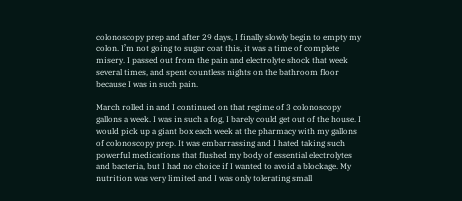colonoscopy prep and after 29 days, I finally slowly begin to empty my colon. I’m not going to sugar coat this, it was a time of complete misery. I passed out from the pain and electrolyte shock that week several times, and spent countless nights on the bathroom floor because I was in such pain.

March rolled in and I continued on that regime of 3 colonoscopy gallons a week. I was in such a fog, I barely could get out of the house. I would pick up a giant box each week at the pharmacy with my gallons of colonoscopy prep. It was embarrassing and I hated taking such powerful medications that flushed my body of essential electrolytes and bacteria, but I had no choice if I wanted to avoid a blockage. My nutrition was very limited and I was only tolerating small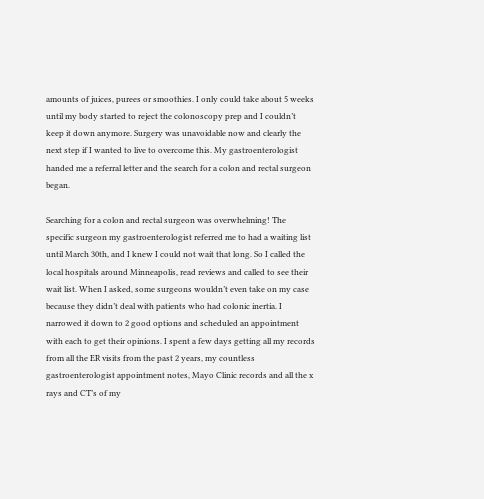amounts of juices, purees or smoothies. I only could take about 5 weeks until my body started to reject the colonoscopy prep and I couldn’t keep it down anymore. Surgery was unavoidable now and clearly the next step if I wanted to live to overcome this. My gastroenterologist handed me a referral letter and the search for a colon and rectal surgeon began.

Searching for a colon and rectal surgeon was overwhelming! The specific surgeon my gastroenterologist referred me to had a waiting list until March 30th, and I knew I could not wait that long. So I called the local hospitals around Minneapolis, read reviews and called to see their wait list. When I asked, some surgeons wouldn’t even take on my case because they didn’t deal with patients who had colonic inertia. I narrowed it down to 2 good options and scheduled an appointment with each to get their opinions. I spent a few days getting all my records from all the ER visits from the past 2 years, my countless gastroenterologist appointment notes, Mayo Clinic records and all the x rays and CT’s of my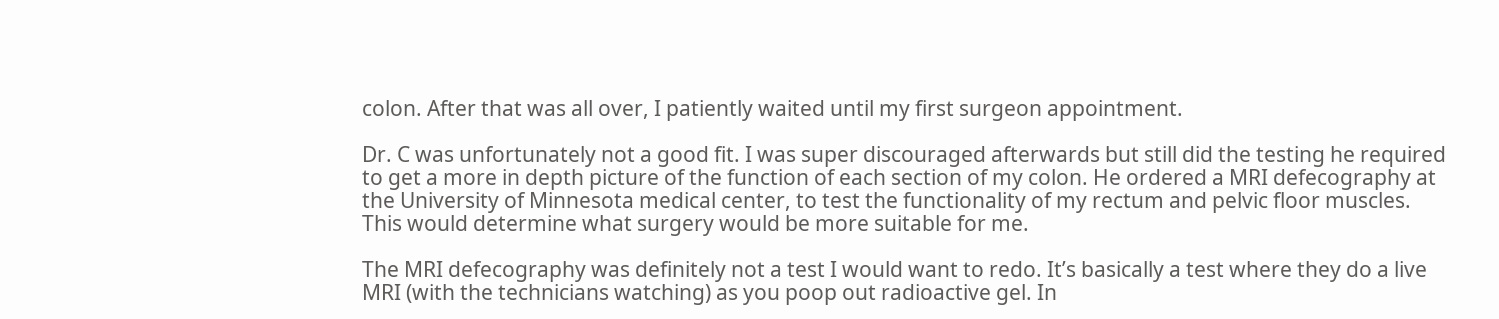colon. After that was all over, I patiently waited until my first surgeon appointment.

Dr. C was unfortunately not a good fit. I was super discouraged afterwards but still did the testing he required to get a more in depth picture of the function of each section of my colon. He ordered a MRI defecography at the University of Minnesota medical center, to test the functionality of my rectum and pelvic floor muscles. This would determine what surgery would be more suitable for me.

The MRI defecography was definitely not a test I would want to redo. It’s basically a test where they do a live MRI (with the technicians watching) as you poop out radioactive gel. In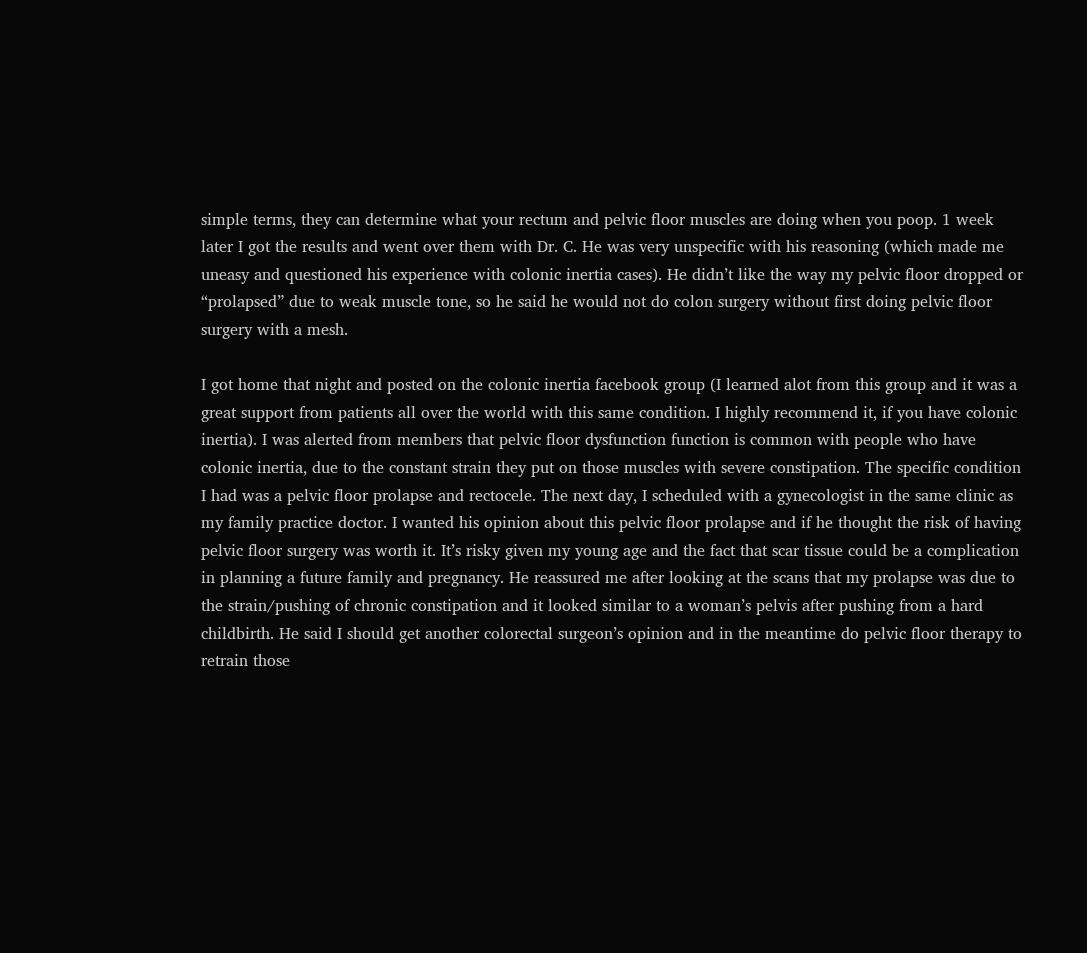simple terms, they can determine what your rectum and pelvic floor muscles are doing when you poop. 1 week later I got the results and went over them with Dr. C. He was very unspecific with his reasoning (which made me uneasy and questioned his experience with colonic inertia cases). He didn’t like the way my pelvic floor dropped or “prolapsed” due to weak muscle tone, so he said he would not do colon surgery without first doing pelvic floor surgery with a mesh.

I got home that night and posted on the colonic inertia facebook group (I learned alot from this group and it was a great support from patients all over the world with this same condition. I highly recommend it, if you have colonic inertia). I was alerted from members that pelvic floor dysfunction function is common with people who have colonic inertia, due to the constant strain they put on those muscles with severe constipation. The specific condition I had was a pelvic floor prolapse and rectocele. The next day, I scheduled with a gynecologist in the same clinic as my family practice doctor. I wanted his opinion about this pelvic floor prolapse and if he thought the risk of having pelvic floor surgery was worth it. It’s risky given my young age and the fact that scar tissue could be a complication in planning a future family and pregnancy. He reassured me after looking at the scans that my prolapse was due to the strain/pushing of chronic constipation and it looked similar to a woman’s pelvis after pushing from a hard childbirth. He said I should get another colorectal surgeon’s opinion and in the meantime do pelvic floor therapy to retrain those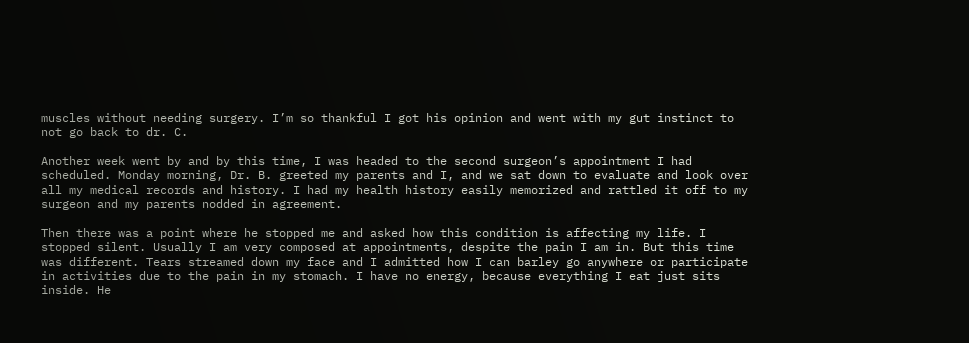muscles without needing surgery. I’m so thankful I got his opinion and went with my gut instinct to not go back to dr. C.

Another week went by and by this time, I was headed to the second surgeon’s appointment I had scheduled. Monday morning, Dr. B. greeted my parents and I, and we sat down to evaluate and look over all my medical records and history. I had my health history easily memorized and rattled it off to my surgeon and my parents nodded in agreement.

Then there was a point where he stopped me and asked how this condition is affecting my life. I stopped silent. Usually I am very composed at appointments, despite the pain I am in. But this time was different. Tears streamed down my face and I admitted how I can barley go anywhere or participate in activities due to the pain in my stomach. I have no energy, because everything I eat just sits inside. He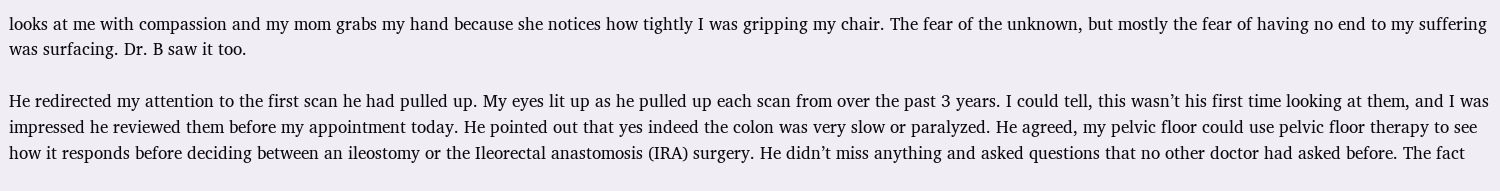looks at me with compassion and my mom grabs my hand because she notices how tightly I was gripping my chair. The fear of the unknown, but mostly the fear of having no end to my suffering was surfacing. Dr. B saw it too.

He redirected my attention to the first scan he had pulled up. My eyes lit up as he pulled up each scan from over the past 3 years. I could tell, this wasn’t his first time looking at them, and I was impressed he reviewed them before my appointment today. He pointed out that yes indeed the colon was very slow or paralyzed. He agreed, my pelvic floor could use pelvic floor therapy to see how it responds before deciding between an ileostomy or the Ileorectal anastomosis (IRA) surgery. He didn’t miss anything and asked questions that no other doctor had asked before. The fact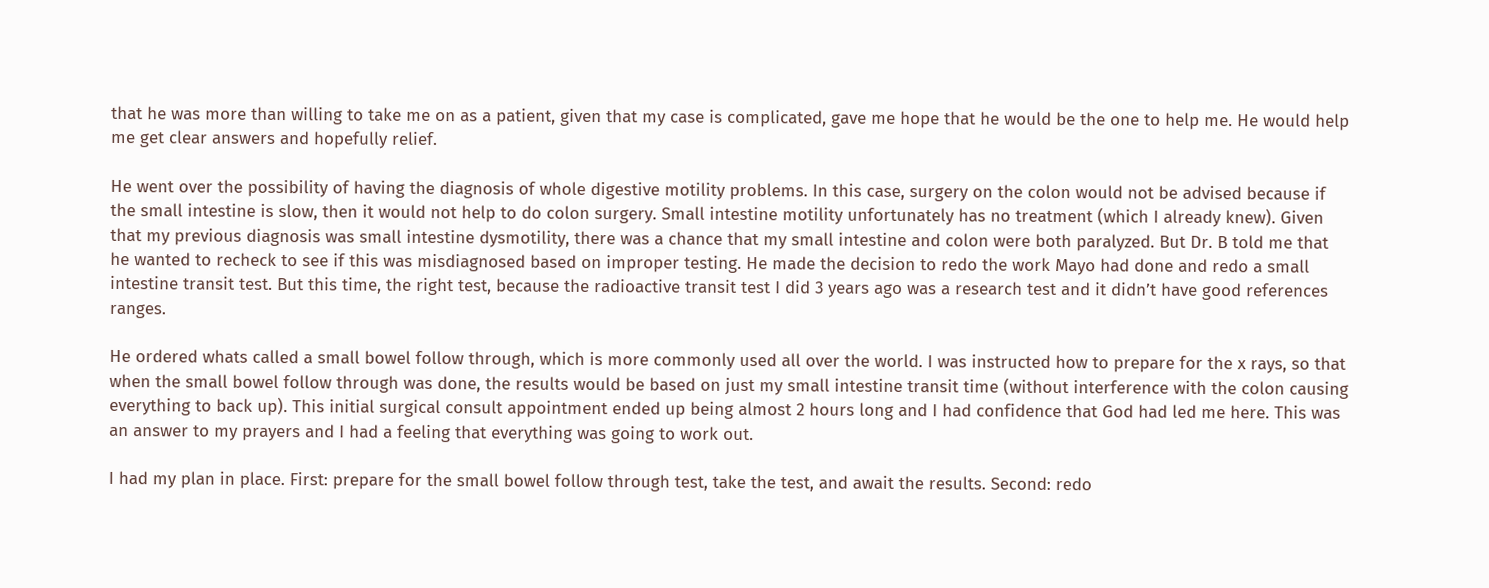that he was more than willing to take me on as a patient, given that my case is complicated, gave me hope that he would be the one to help me. He would help me get clear answers and hopefully relief.

He went over the possibility of having the diagnosis of whole digestive motility problems. In this case, surgery on the colon would not be advised because if the small intestine is slow, then it would not help to do colon surgery. Small intestine motility unfortunately has no treatment (which I already knew). Given that my previous diagnosis was small intestine dysmotility, there was a chance that my small intestine and colon were both paralyzed. But Dr. B told me that he wanted to recheck to see if this was misdiagnosed based on improper testing. He made the decision to redo the work Mayo had done and redo a small intestine transit test. But this time, the right test, because the radioactive transit test I did 3 years ago was a research test and it didn’t have good references ranges.

He ordered whats called a small bowel follow through, which is more commonly used all over the world. I was instructed how to prepare for the x rays, so that when the small bowel follow through was done, the results would be based on just my small intestine transit time (without interference with the colon causing everything to back up). This initial surgical consult appointment ended up being almost 2 hours long and I had confidence that God had led me here. This was an answer to my prayers and I had a feeling that everything was going to work out.

I had my plan in place. First: prepare for the small bowel follow through test, take the test, and await the results. Second: redo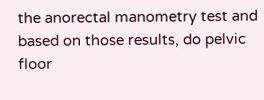the anorectal manometry test and based on those results, do pelvic floor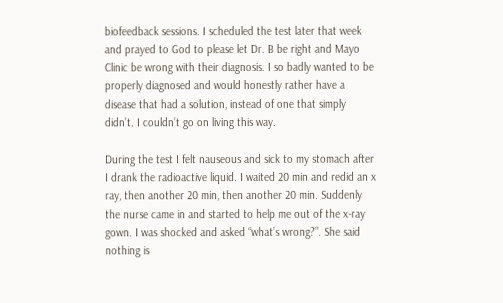biofeedback sessions. I scheduled the test later that week and prayed to God to please let Dr. B be right and Mayo Clinic be wrong with their diagnosis. I so badly wanted to be properly diagnosed and would honestly rather have a disease that had a solution, instead of one that simply didn’t. I couldn’t go on living this way.

During the test I felt nauseous and sick to my stomach after I drank the radioactive liquid. I waited 20 min and redid an x ray, then another 20 min, then another 20 min. Suddenly the nurse came in and started to help me out of the x-ray gown. I was shocked and asked “what’s wrong?”. She said nothing is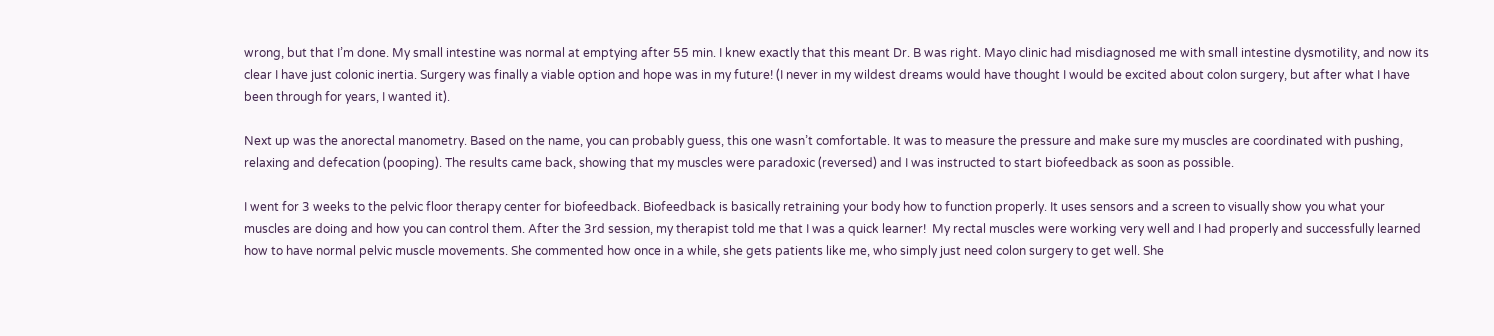wrong, but that I’m done. My small intestine was normal at emptying after 55 min. I knew exactly that this meant Dr. B was right. Mayo clinic had misdiagnosed me with small intestine dysmotility, and now its clear I have just colonic inertia. Surgery was finally a viable option and hope was in my future! (I never in my wildest dreams would have thought I would be excited about colon surgery, but after what I have been through for years, I wanted it).

Next up was the anorectal manometry. Based on the name, you can probably guess, this one wasn’t comfortable. It was to measure the pressure and make sure my muscles are coordinated with pushing, relaxing and defecation (pooping). The results came back, showing that my muscles were paradoxic (reversed) and I was instructed to start biofeedback as soon as possible.

I went for 3 weeks to the pelvic floor therapy center for biofeedback. Biofeedback is basically retraining your body how to function properly. It uses sensors and a screen to visually show you what your muscles are doing and how you can control them. After the 3rd session, my therapist told me that I was a quick learner!  My rectal muscles were working very well and I had properly and successfully learned how to have normal pelvic muscle movements. She commented how once in a while, she gets patients like me, who simply just need colon surgery to get well. She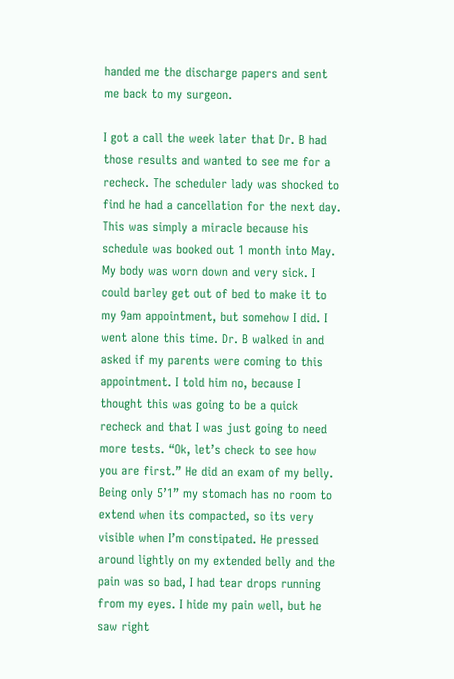handed me the discharge papers and sent me back to my surgeon.

I got a call the week later that Dr. B had those results and wanted to see me for a recheck. The scheduler lady was shocked to find he had a cancellation for the next day. This was simply a miracle because his schedule was booked out 1 month into May. My body was worn down and very sick. I could barley get out of bed to make it to my 9am appointment, but somehow I did. I went alone this time. Dr. B walked in and asked if my parents were coming to this appointment. I told him no, because I thought this was going to be a quick recheck and that I was just going to need more tests. “Ok, let’s check to see how you are first.” He did an exam of my belly. Being only 5’1” my stomach has no room to extend when its compacted, so its very visible when I’m constipated. He pressed around lightly on my extended belly and the pain was so bad, I had tear drops running from my eyes. I hide my pain well, but he saw right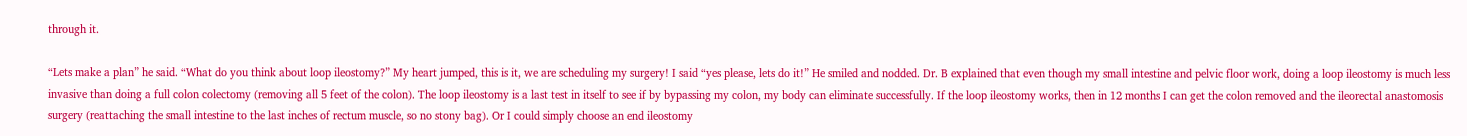through it.

“Lets make a plan” he said. “What do you think about loop ileostomy?” My heart jumped, this is it, we are scheduling my surgery! I said “yes please, lets do it!” He smiled and nodded. Dr. B explained that even though my small intestine and pelvic floor work, doing a loop ileostomy is much less invasive than doing a full colon colectomy (removing all 5 feet of the colon). The loop ileostomy is a last test in itself to see if by bypassing my colon, my body can eliminate successfully. If the loop ileostomy works, then in 12 months I can get the colon removed and the ileorectal anastomosis surgery (reattaching the small intestine to the last inches of rectum muscle, so no stony bag). Or I could simply choose an end ileostomy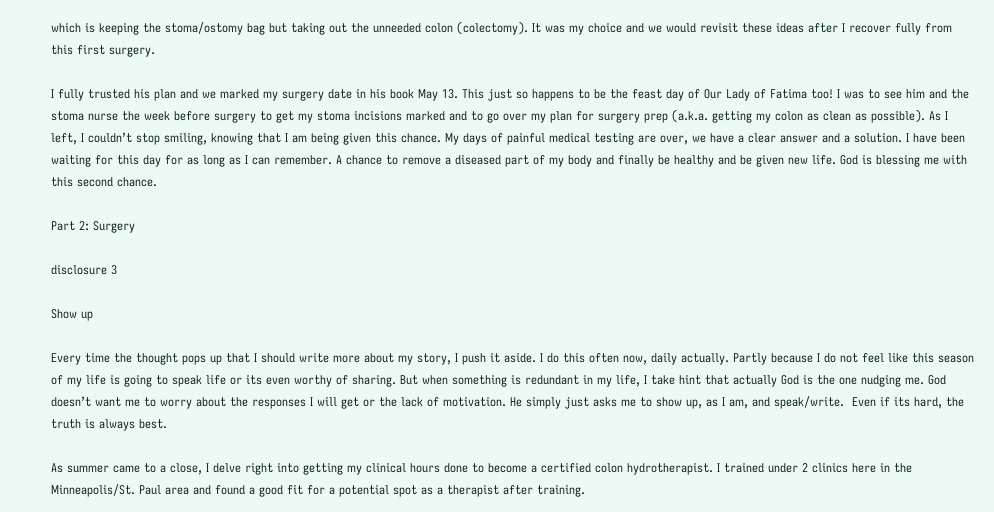which is keeping the stoma/ostomy bag but taking out the unneeded colon (colectomy). It was my choice and we would revisit these ideas after I recover fully from this first surgery.

I fully trusted his plan and we marked my surgery date in his book May 13. This just so happens to be the feast day of Our Lady of Fatima too! I was to see him and the stoma nurse the week before surgery to get my stoma incisions marked and to go over my plan for surgery prep (a.k.a. getting my colon as clean as possible). As I left, I couldn’t stop smiling, knowing that I am being given this chance. My days of painful medical testing are over, we have a clear answer and a solution. I have been waiting for this day for as long as I can remember. A chance to remove a diseased part of my body and finally be healthy and be given new life. God is blessing me with this second chance.

Part 2: Surgery

disclosure 3

Show up

Every time the thought pops up that I should write more about my story, I push it aside. I do this often now, daily actually. Partly because I do not feel like this season of my life is going to speak life or its even worthy of sharing. But when something is redundant in my life, I take hint that actually God is the one nudging me. God doesn’t want me to worry about the responses I will get or the lack of motivation. He simply just asks me to show up, as I am, and speak/write.  Even if its hard, the truth is always best.

As summer came to a close, I delve right into getting my clinical hours done to become a certified colon hydrotherapist. I trained under 2 clinics here in the Minneapolis/St. Paul area and found a good fit for a potential spot as a therapist after training.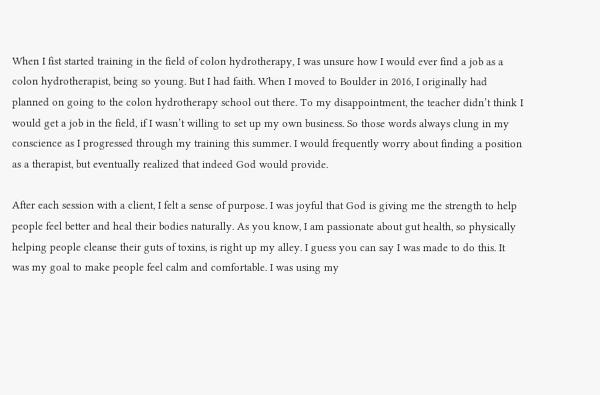When I fist started training in the field of colon hydrotherapy, I was unsure how I would ever find a job as a colon hydrotherapist, being so young. But I had faith. When I moved to Boulder in 2016, I originally had planned on going to the colon hydrotherapy school out there. To my disappointment, the teacher didn’t think I would get a job in the field, if I wasn’t willing to set up my own business. So those words always clung in my conscience as I progressed through my training this summer. I would frequently worry about finding a position as a therapist, but eventually realized that indeed God would provide.

After each session with a client, I felt a sense of purpose. I was joyful that God is giving me the strength to help people feel better and heal their bodies naturally. As you know, I am passionate about gut health, so physically helping people cleanse their guts of toxins, is right up my alley. I guess you can say I was made to do this. It was my goal to make people feel calm and comfortable. I was using my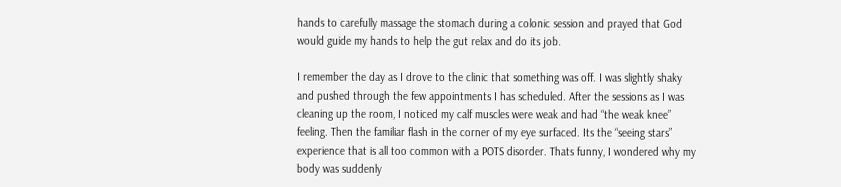hands to carefully massage the stomach during a colonic session and prayed that God would guide my hands to help the gut relax and do its job.

I remember the day as I drove to the clinic that something was off. I was slightly shaky and pushed through the few appointments I has scheduled. After the sessions as I was cleaning up the room, I noticed my calf muscles were weak and had “the weak knee” feeling. Then the familiar flash in the corner of my eye surfaced. Its the “seeing stars” experience that is all too common with a POTS disorder. Thats funny, I wondered why my body was suddenly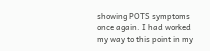showing POTS symptoms once again. I had worked  my way to this point in my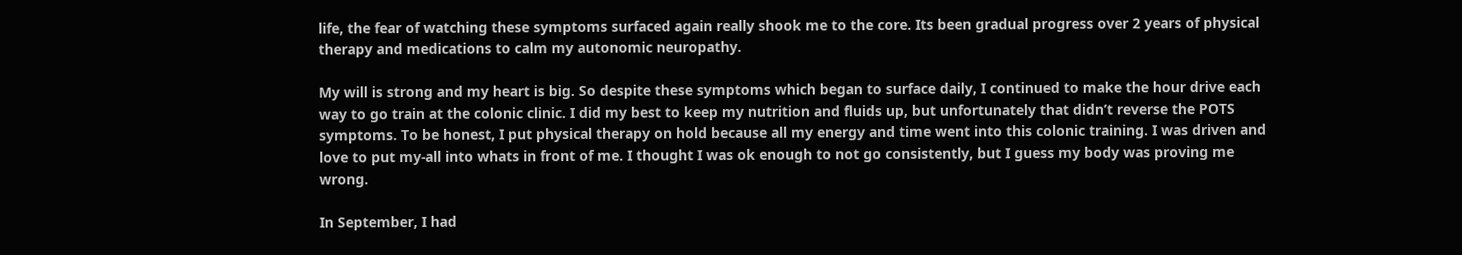life, the fear of watching these symptoms surfaced again really shook me to the core. Its been gradual progress over 2 years of physical therapy and medications to calm my autonomic neuropathy.

My will is strong and my heart is big. So despite these symptoms which began to surface daily, I continued to make the hour drive each way to go train at the colonic clinic. I did my best to keep my nutrition and fluids up, but unfortunately that didn’t reverse the POTS symptoms. To be honest, I put physical therapy on hold because all my energy and time went into this colonic training. I was driven and love to put my-all into whats in front of me. I thought I was ok enough to not go consistently, but I guess my body was proving me wrong.

In September, I had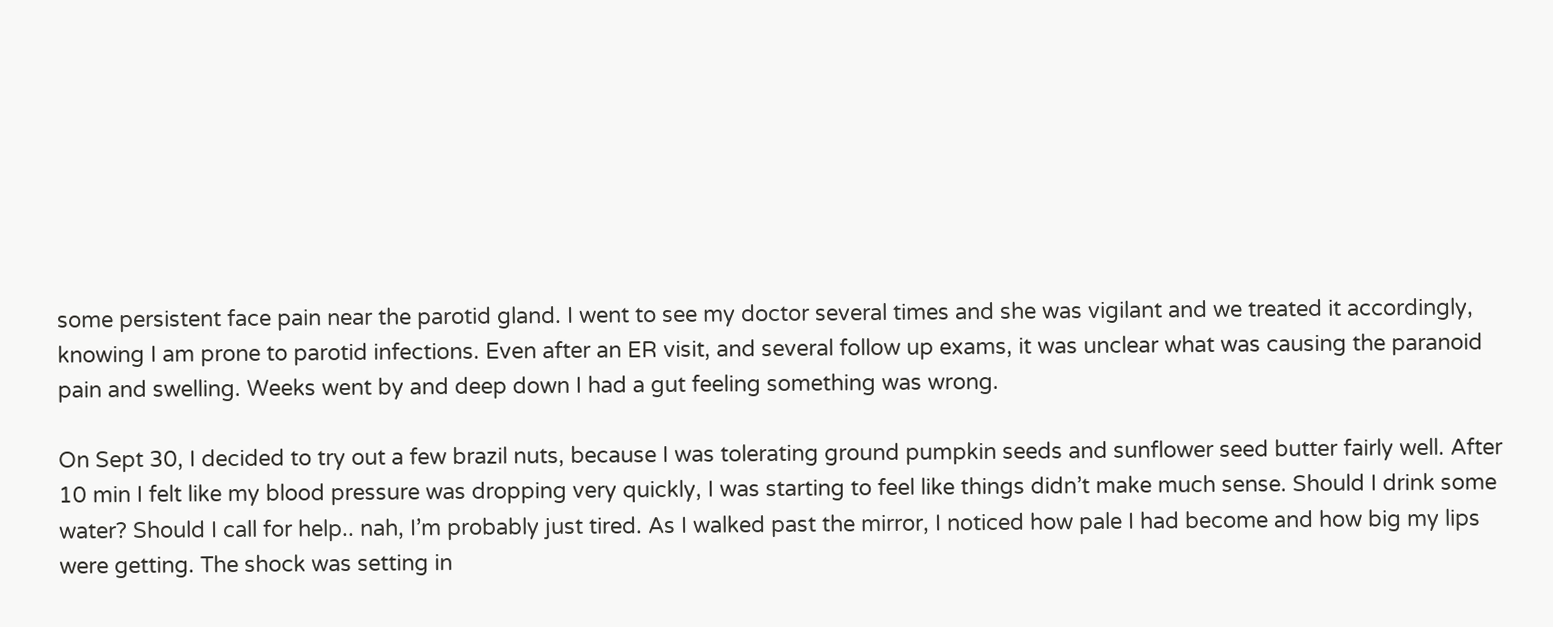some persistent face pain near the parotid gland. I went to see my doctor several times and she was vigilant and we treated it accordingly, knowing I am prone to parotid infections. Even after an ER visit, and several follow up exams, it was unclear what was causing the paranoid pain and swelling. Weeks went by and deep down I had a gut feeling something was wrong.

On Sept 30, I decided to try out a few brazil nuts, because I was tolerating ground pumpkin seeds and sunflower seed butter fairly well. After 10 min I felt like my blood pressure was dropping very quickly, I was starting to feel like things didn’t make much sense. Should I drink some water? Should I call for help.. nah, I’m probably just tired. As I walked past the mirror, I noticed how pale I had become and how big my lips were getting. The shock was setting in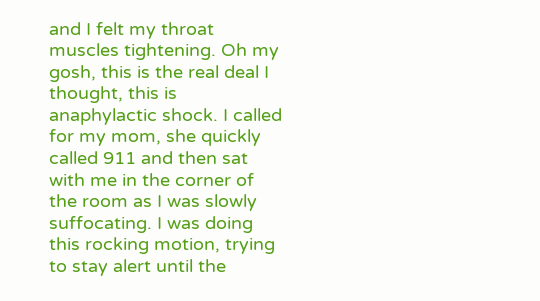and I felt my throat muscles tightening. Oh my gosh, this is the real deal I thought, this is anaphylactic shock. I called for my mom, she quickly called 911 and then sat with me in the corner of the room as I was slowly suffocating. I was doing this rocking motion, trying to stay alert until the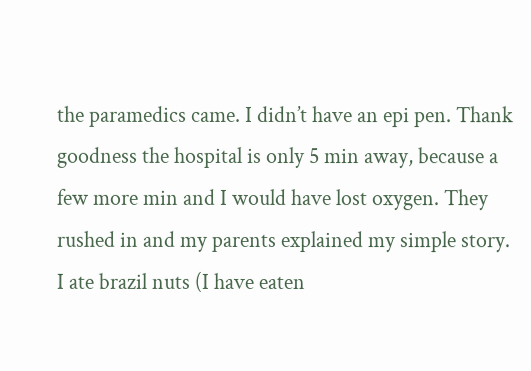the paramedics came. I didn’t have an epi pen. Thank goodness the hospital is only 5 min away, because a few more min and I would have lost oxygen. They rushed in and my parents explained my simple story. I ate brazil nuts (I have eaten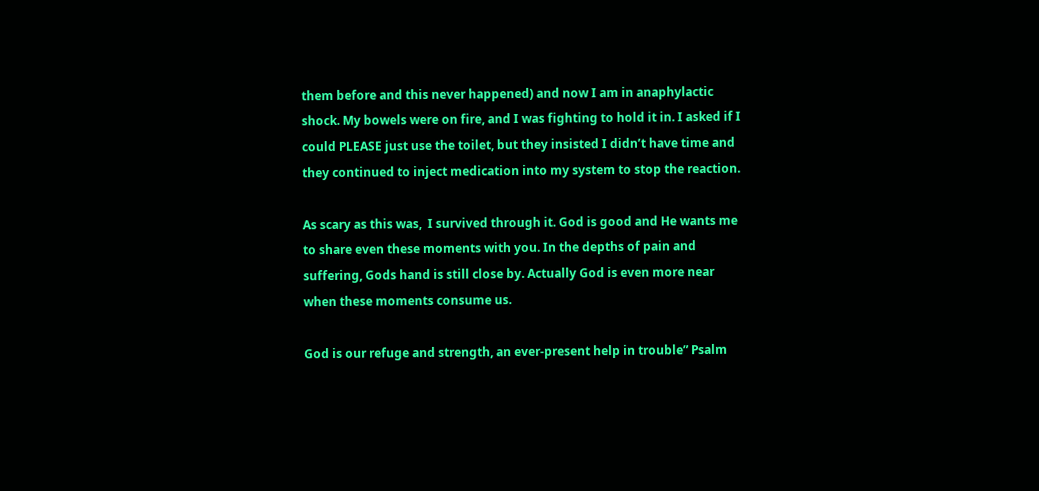them before and this never happened) and now I am in anaphylactic shock. My bowels were on fire, and I was fighting to hold it in. I asked if I could PLEASE just use the toilet, but they insisted I didn’t have time and they continued to inject medication into my system to stop the reaction.

As scary as this was,  I survived through it. God is good and He wants me to share even these moments with you. In the depths of pain and suffering, Gods hand is still close by. Actually God is even more near when these moments consume us.

God is our refuge and strength, an ever-present help in trouble” Psalm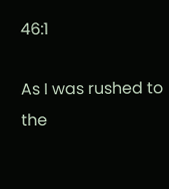46:1

As I was rushed to the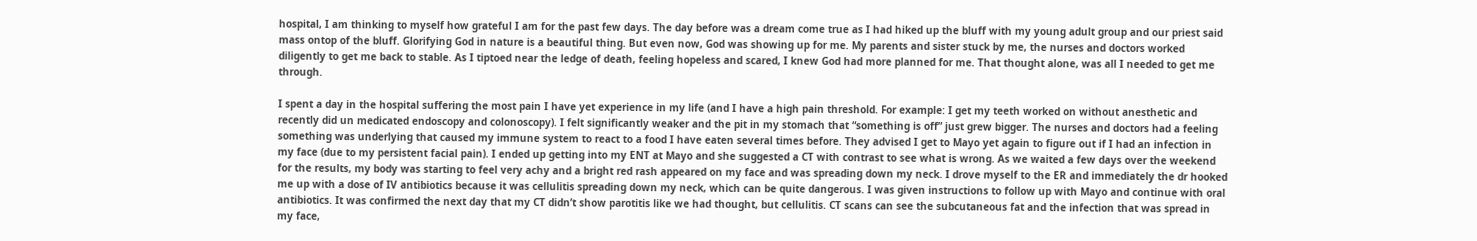hospital, I am thinking to myself how grateful I am for the past few days. The day before was a dream come true as I had hiked up the bluff with my young adult group and our priest said mass ontop of the bluff. Glorifying God in nature is a beautiful thing. But even now, God was showing up for me. My parents and sister stuck by me, the nurses and doctors worked diligently to get me back to stable. As I tiptoed near the ledge of death, feeling hopeless and scared, I knew God had more planned for me. That thought alone, was all I needed to get me through.

I spent a day in the hospital suffering the most pain I have yet experience in my life (and I have a high pain threshold. For example: I get my teeth worked on without anesthetic and recently did un medicated endoscopy and colonoscopy). I felt significantly weaker and the pit in my stomach that “something is off” just grew bigger. The nurses and doctors had a feeling something was underlying that caused my immune system to react to a food I have eaten several times before. They advised I get to Mayo yet again to figure out if I had an infection in my face (due to my persistent facial pain). I ended up getting into my ENT at Mayo and she suggested a CT with contrast to see what is wrong. As we waited a few days over the weekend for the results, my body was starting to feel very achy and a bright red rash appeared on my face and was spreading down my neck. I drove myself to the ER and immediately the dr hooked me up with a dose of IV antibiotics because it was cellulitis spreading down my neck, which can be quite dangerous. I was given instructions to follow up with Mayo and continue with oral antibiotics. It was confirmed the next day that my CT didn’t show parotitis like we had thought, but cellulitis. CT scans can see the subcutaneous fat and the infection that was spread in my face,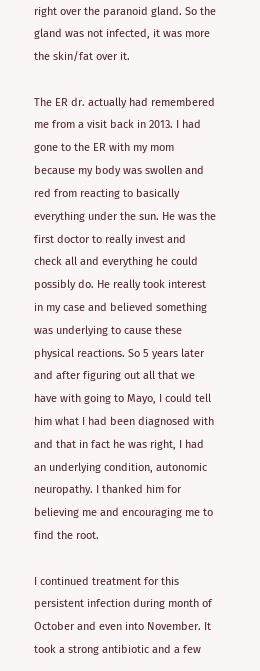right over the paranoid gland. So the gland was not infected, it was more the skin/fat over it.

The ER dr. actually had remembered me from a visit back in 2013. I had gone to the ER with my mom because my body was swollen and red from reacting to basically everything under the sun. He was the first doctor to really invest and check all and everything he could possibly do. He really took interest in my case and believed something was underlying to cause these physical reactions. So 5 years later and after figuring out all that we have with going to Mayo, I could tell him what I had been diagnosed with and that in fact he was right, I had an underlying condition, autonomic neuropathy. I thanked him for believing me and encouraging me to find the root.

I continued treatment for this persistent infection during month of October and even into November. It took a strong antibiotic and a few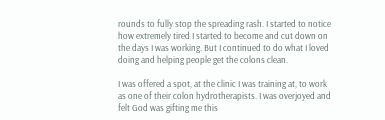rounds to fully stop the spreading rash. I started to notice how extremely tired I started to become and cut down on the days I was working. But I continued to do what I loved doing and helping people get the colons clean.

I was offered a spot, at the clinic I was training at, to work as one of their colon hydrotherapists. I was overjoyed and felt God was gifting me this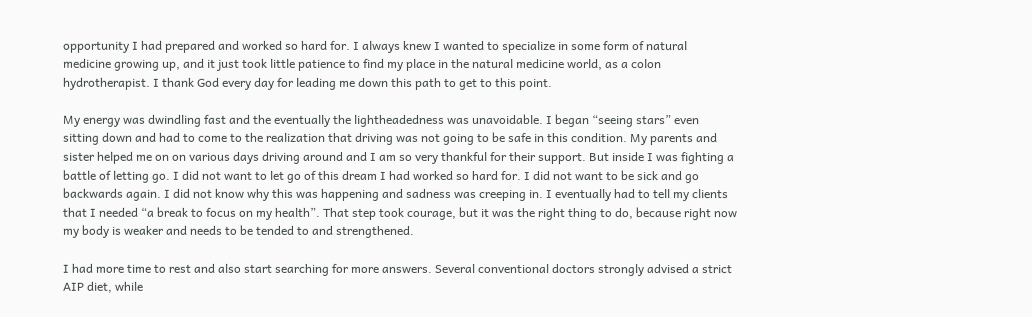opportunity I had prepared and worked so hard for. I always knew I wanted to specialize in some form of natural medicine growing up, and it just took little patience to find my place in the natural medicine world, as a colon hydrotherapist. I thank God every day for leading me down this path to get to this point.

My energy was dwindling fast and the eventually the lightheadedness was unavoidable. I began “seeing stars” even sitting down and had to come to the realization that driving was not going to be safe in this condition. My parents and sister helped me on on various days driving around and I am so very thankful for their support. But inside I was fighting a battle of letting go. I did not want to let go of this dream I had worked so hard for. I did not want to be sick and go backwards again. I did not know why this was happening and sadness was creeping in. I eventually had to tell my clients that I needed “a break to focus on my health”. That step took courage, but it was the right thing to do, because right now my body is weaker and needs to be tended to and strengthened.

I had more time to rest and also start searching for more answers. Several conventional doctors strongly advised a strict AIP diet, while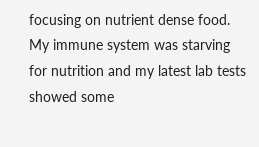focusing on nutrient dense food. My immune system was starving for nutrition and my latest lab tests showed some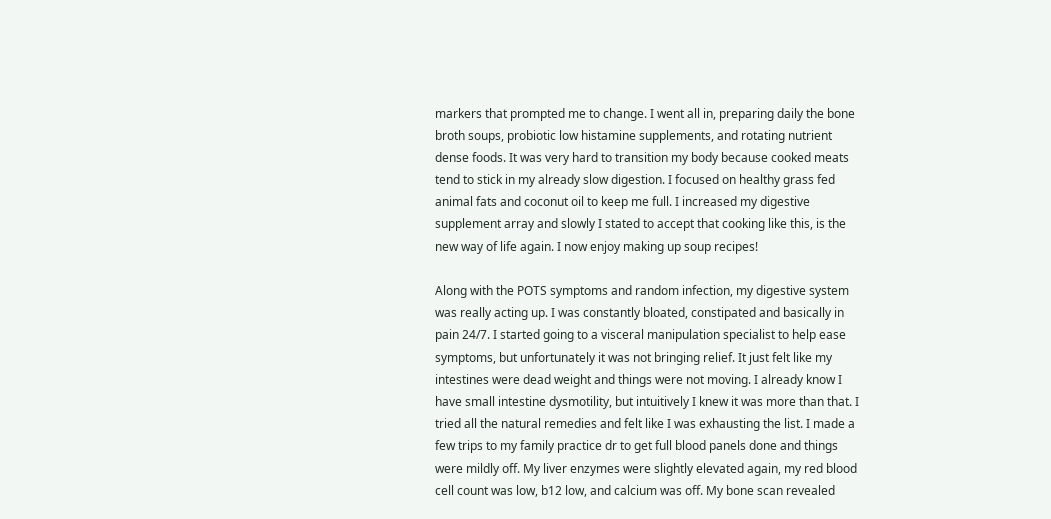markers that prompted me to change. I went all in, preparing daily the bone broth soups, probiotic low histamine supplements, and rotating nutrient dense foods. It was very hard to transition my body because cooked meats tend to stick in my already slow digestion. I focused on healthy grass fed animal fats and coconut oil to keep me full. I increased my digestive supplement array and slowly I stated to accept that cooking like this, is the new way of life again. I now enjoy making up soup recipes!

Along with the POTS symptoms and random infection, my digestive system was really acting up. I was constantly bloated, constipated and basically in pain 24/7. I started going to a visceral manipulation specialist to help ease symptoms, but unfortunately it was not bringing relief. It just felt like my intestines were dead weight and things were not moving. I already know I have small intestine dysmotility, but intuitively I knew it was more than that. I tried all the natural remedies and felt like I was exhausting the list. I made a few trips to my family practice dr to get full blood panels done and things were mildly off. My liver enzymes were slightly elevated again, my red blood cell count was low, b12 low, and calcium was off. My bone scan revealed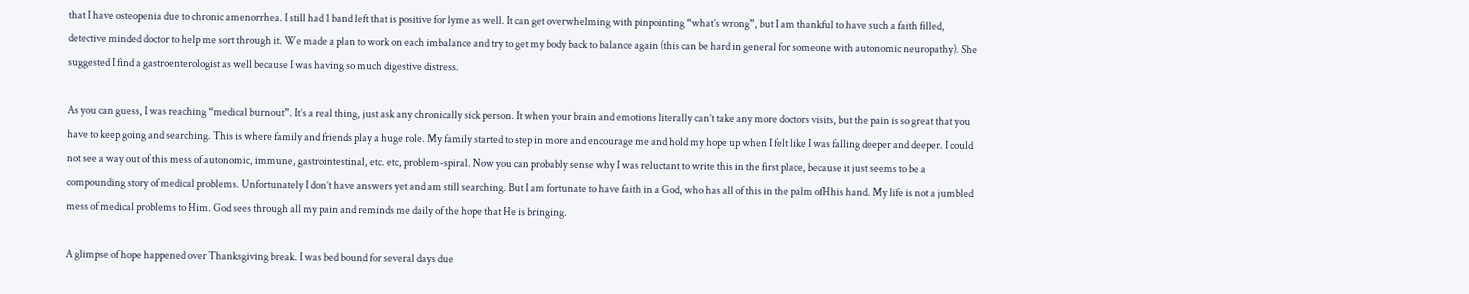that I have osteopenia due to chronic amenorrhea. I still had 1 band left that is positive for lyme as well. It can get overwhelming with pinpointing “what’s wrong”, but I am thankful to have such a faith filled, detective minded doctor to help me sort through it. We made a plan to work on each imbalance and try to get my body back to balance again (this can be hard in general for someone with autonomic neuropathy). She suggested I find a gastroenterologist as well because I was having so much digestive distress.

As you can guess, I was reaching “medical burnout”. It’s a real thing, just ask any chronically sick person. It when your brain and emotions literally can’t take any more doctors visits, but the pain is so great that you have to keep going and searching. This is where family and friends play a huge role. My family started to step in more and encourage me and hold my hope up when I felt like I was falling deeper and deeper. I could not see a way out of this mess of autonomic, immune, gastrointestinal, etc. etc, problem-spiral. Now you can probably sense why I was reluctant to write this in the first place, because it just seems to be a compounding story of medical problems. Unfortunately I don’t have answers yet and am still searching. But I am fortunate to have faith in a God, who has all of this in the palm ofHhis hand. My life is not a jumbled mess of medical problems to Him. God sees through all my pain and reminds me daily of the hope that He is bringing.

A glimpse of hope happened over Thanksgiving break. I was bed bound for several days due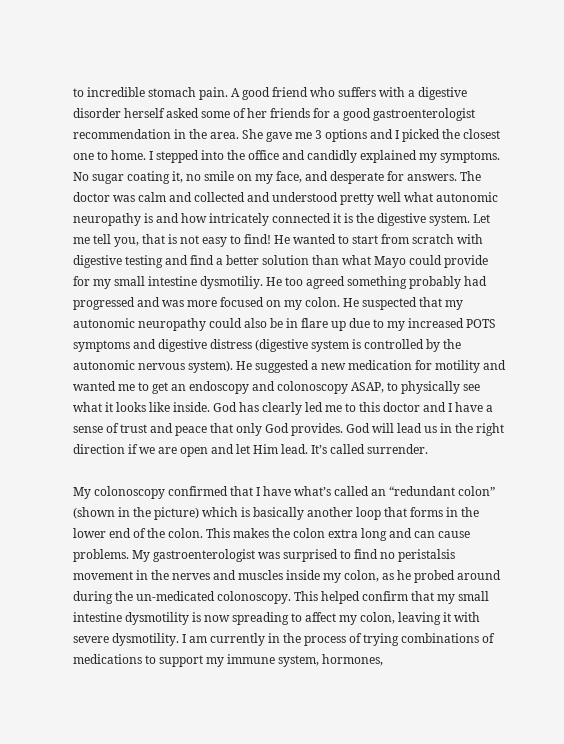to incredible stomach pain. A good friend who suffers with a digestive disorder herself asked some of her friends for a good gastroenterologist recommendation in the area. She gave me 3 options and I picked the closest one to home. I stepped into the office and candidly explained my symptoms. No sugar coating it, no smile on my face, and desperate for answers. The doctor was calm and collected and understood pretty well what autonomic neuropathy is and how intricately connected it is the digestive system. Let me tell you, that is not easy to find! He wanted to start from scratch with digestive testing and find a better solution than what Mayo could provide for my small intestine dysmotiliy. He too agreed something probably had progressed and was more focused on my colon. He suspected that my autonomic neuropathy could also be in flare up due to my increased POTS symptoms and digestive distress (digestive system is controlled by the autonomic nervous system). He suggested a new medication for motility and wanted me to get an endoscopy and colonoscopy ASAP, to physically see what it looks like inside. God has clearly led me to this doctor and I have a sense of trust and peace that only God provides. God will lead us in the right direction if we are open and let Him lead. It’s called surrender.

My colonoscopy confirmed that I have what’s called an “redundant colon” (shown in the picture) which is basically another loop that forms in the lower end of the colon. This makes the colon extra long and can cause problems. My gastroenterologist was surprised to find no peristalsis movement in the nerves and muscles inside my colon, as he probed around during the un-medicated colonoscopy. This helped confirm that my small intestine dysmotility is now spreading to affect my colon, leaving it with severe dysmotility. I am currently in the process of trying combinations of medications to support my immune system, hormones,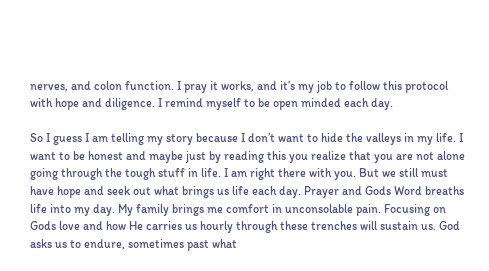nerves, and colon function. I pray it works, and it’s my job to follow this protocol with hope and diligence. I remind myself to be open minded each day.

So I guess I am telling my story because I don’t want to hide the valleys in my life. I want to be honest and maybe just by reading this you realize that you are not alone going through the tough stuff in life. I am right there with you. But we still must have hope and seek out what brings us life each day. Prayer and Gods Word breaths life into my day. My family brings me comfort in unconsolable pain. Focusing on Gods love and how He carries us hourly through these trenches will sustain us. God asks us to endure, sometimes past what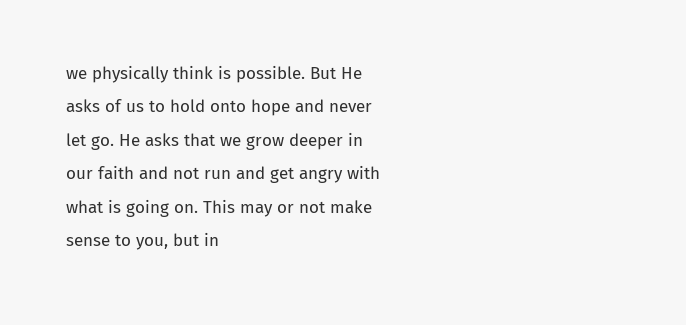we physically think is possible. But He asks of us to hold onto hope and never let go. He asks that we grow deeper in our faith and not run and get angry with what is going on. This may or not make sense to you, but in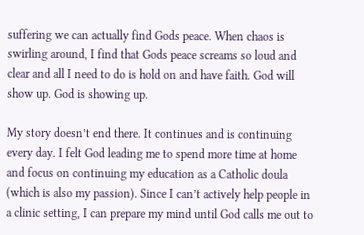suffering we can actually find Gods peace. When chaos is swirling around, I find that Gods peace screams so loud and clear and all I need to do is hold on and have faith. God will show up. God is showing up.

My story doesn’t end there. It continues and is continuing every day. I felt God leading me to spend more time at home and focus on continuing my education as a Catholic doula (which is also my passion). Since I can’t actively help people in a clinic setting, I can prepare my mind until God calls me out to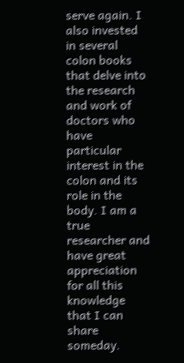serve again. I also invested in several colon books that delve into the research and work of doctors who have particular interest in the colon and its role in the body. I am a true researcher and have great appreciation for all this knowledge that I can share someday.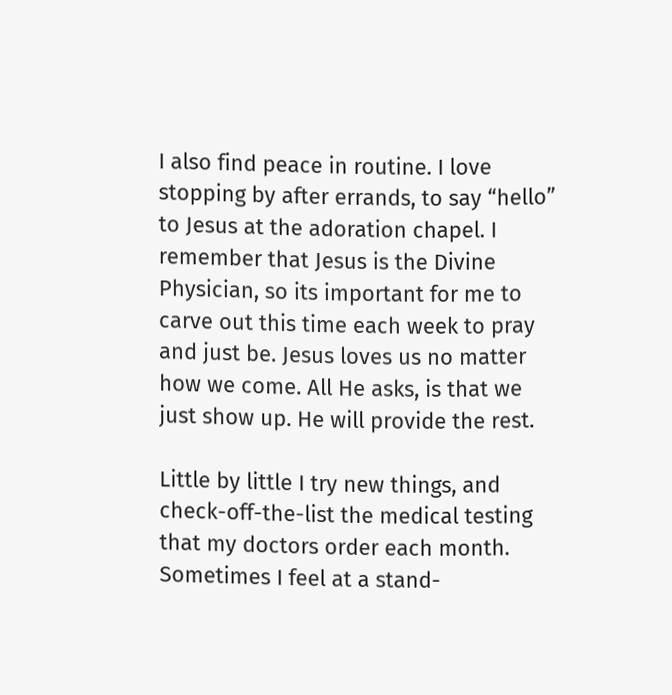I also find peace in routine. I love stopping by after errands, to say “hello” to Jesus at the adoration chapel. I remember that Jesus is the Divine Physician, so its important for me to carve out this time each week to pray and just be. Jesus loves us no matter how we come. All He asks, is that we just show up. He will provide the rest.

Little by little I try new things, and check-off-the-list the medical testing that my doctors order each month. Sometimes I feel at a stand-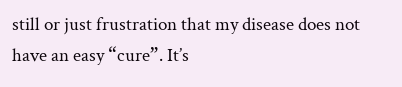still or just frustration that my disease does not have an easy “cure”. It’s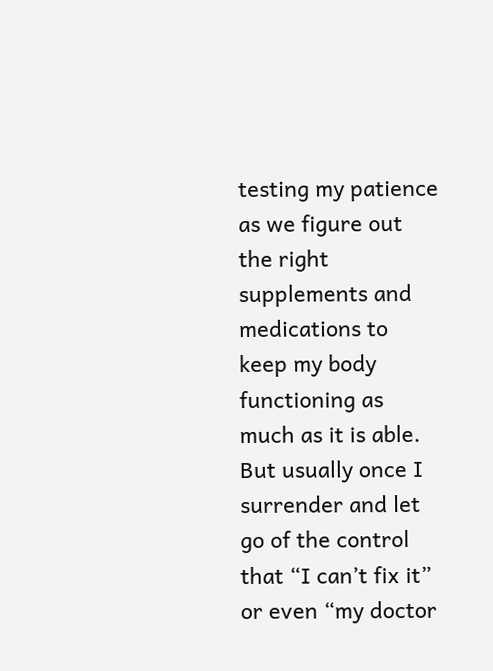testing my patience as we figure out the right supplements and medications to keep my body functioning as much as it is able. But usually once I surrender and let go of the control that “I can’t fix it” or even “my doctor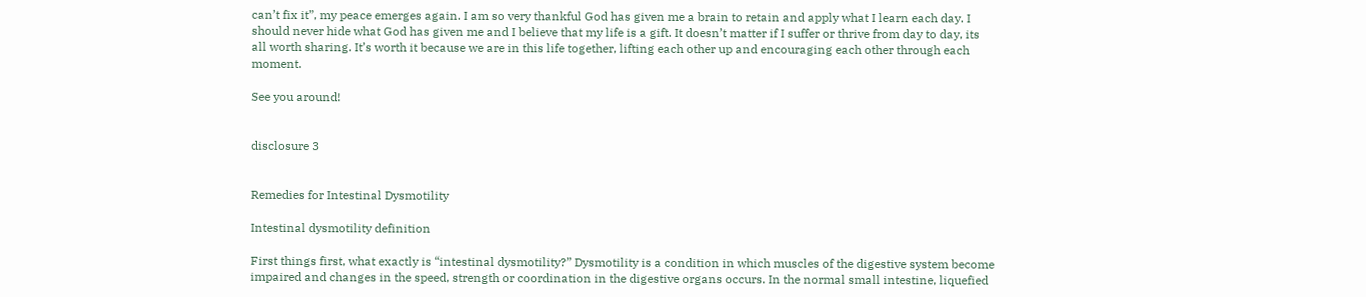can’t fix it”, my peace emerges again. I am so very thankful God has given me a brain to retain and apply what I learn each day. I should never hide what God has given me and I believe that my life is a gift. It doesn’t matter if I suffer or thrive from day to day, its all worth sharing. It’s worth it because we are in this life together, lifting each other up and encouraging each other through each moment.

See you around!


disclosure 3


Remedies for Intestinal Dysmotility

Intestinal dysmotility definition

First things first, what exactly is “intestinal dysmotility?” Dysmotility is a condition in which muscles of the digestive system become impaired and changes in the speed, strength or coordination in the digestive organs occurs. In the normal small intestine, liquefied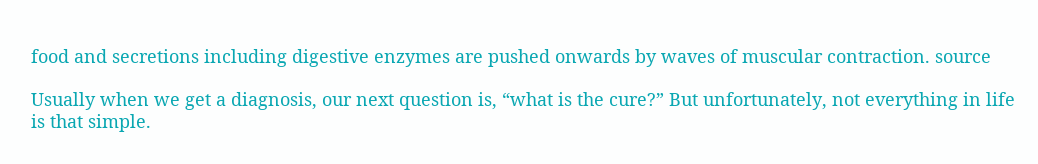food and secretions including digestive enzymes are pushed onwards by waves of muscular contraction. source

Usually when we get a diagnosis, our next question is, “what is the cure?” But unfortunately, not everything in life is that simple.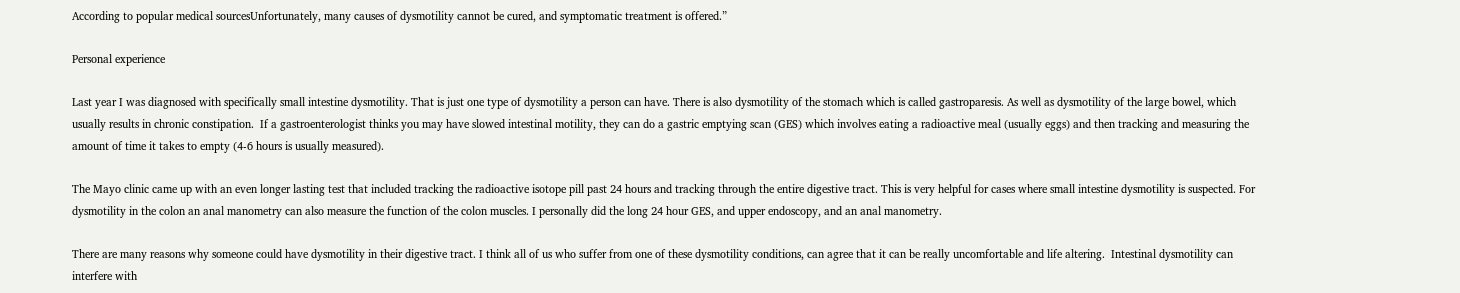According to popular medical sourcesUnfortunately, many causes of dysmotility cannot be cured, and symptomatic treatment is offered.”

Personal experience

Last year I was diagnosed with specifically small intestine dysmotility. That is just one type of dysmotility a person can have. There is also dysmotility of the stomach which is called gastroparesis. As well as dysmotility of the large bowel, which usually results in chronic constipation.  If a gastroenterologist thinks you may have slowed intestinal motility, they can do a gastric emptying scan (GES) which involves eating a radioactive meal (usually eggs) and then tracking and measuring the amount of time it takes to empty (4-6 hours is usually measured).

The Mayo clinic came up with an even longer lasting test that included tracking the radioactive isotope pill past 24 hours and tracking through the entire digestive tract. This is very helpful for cases where small intestine dysmotility is suspected. For dysmotility in the colon an anal manometry can also measure the function of the colon muscles. I personally did the long 24 hour GES, and upper endoscopy, and an anal manometry.

There are many reasons why someone could have dysmotility in their digestive tract. I think all of us who suffer from one of these dysmotility conditions, can agree that it can be really uncomfortable and life altering.  Intestinal dysmotility can interfere with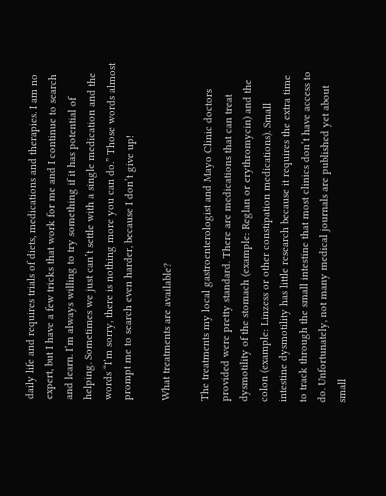daily life and requires trials of diets, medications and therapies. I am no expert, but I have a few tricks that work for me and I continue to search and learn. I’m always willing to try something if it has potential of helping. Sometimes we just can’t settle with a single medication and the words “I’m sorry, there is nothing more you can do.” Those words almost prompt me to search even harder, because I don’t give up!

What treatments are available?

The treatments my local gastroenterologist and Mayo Clinic doctors provided were pretty standard. There are medications that can treat dysmotility of the stomach (example: Reglan or erythromycin) and the colon (example: Linzess or other constipation medications). Small intestine dysmotility has little research because it requires the extra time to track through the small intestine that most clinics don’t have access to do. Unfortunately, not many medical journals are published yet about small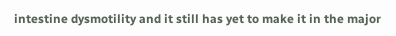intestine dysmotility and it still has yet to make it in the major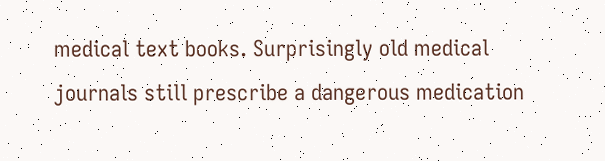medical text books. Surprisingly old medical journals still prescribe a dangerous medication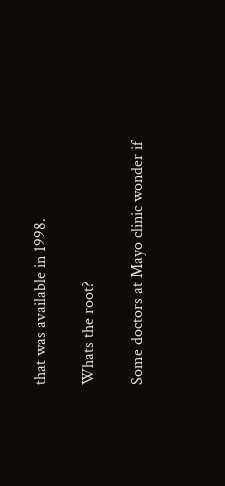that was available in 1998.

Whats the root?

Some doctors at Mayo clinic wonder if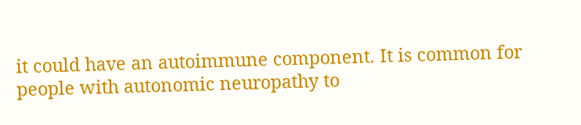it could have an autoimmune component. It is common for people with autonomic neuropathy to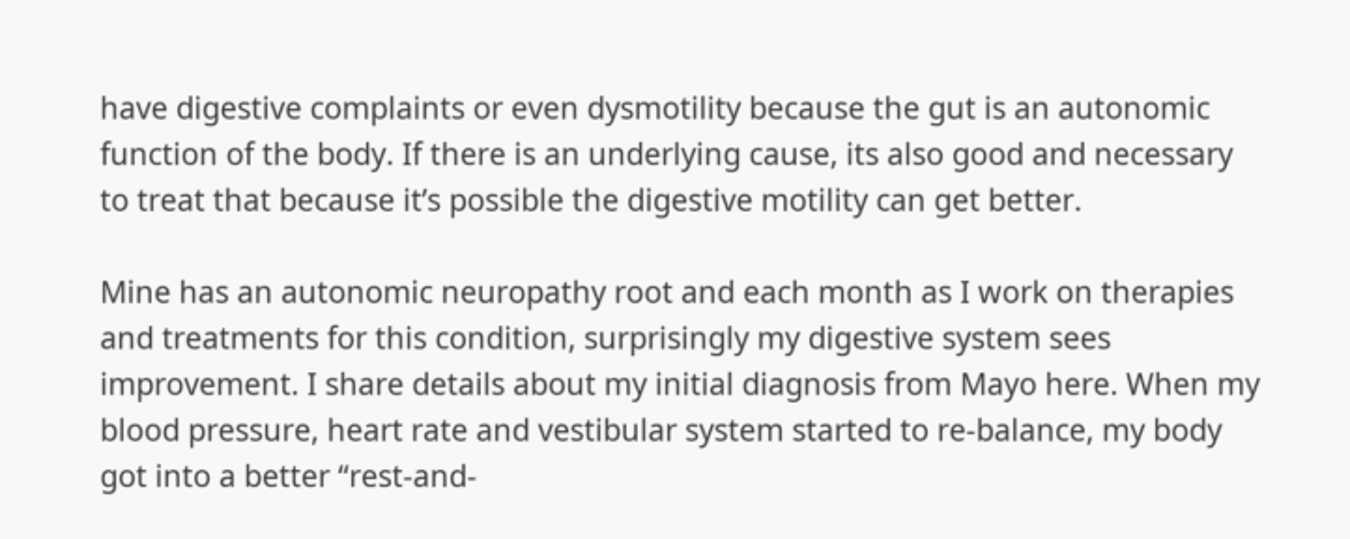have digestive complaints or even dysmotility because the gut is an autonomic function of the body. If there is an underlying cause, its also good and necessary to treat that because it’s possible the digestive motility can get better.

Mine has an autonomic neuropathy root and each month as I work on therapies and treatments for this condition, surprisingly my digestive system sees improvement. I share details about my initial diagnosis from Mayo here. When my blood pressure, heart rate and vestibular system started to re-balance, my body got into a better “rest-and-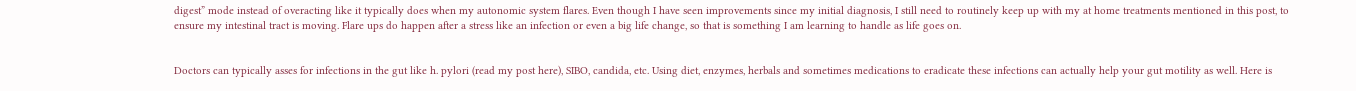digest” mode instead of overacting like it typically does when my autonomic system flares. Even though I have seen improvements since my initial diagnosis, I still need to routinely keep up with my at home treatments mentioned in this post, to ensure my intestinal tract is moving. Flare ups do happen after a stress like an infection or even a big life change, so that is something I am learning to handle as life goes on.


Doctors can typically asses for infections in the gut like h. pylori (read my post here), SIBO, candida, etc. Using diet, enzymes, herbals and sometimes medications to eradicate these infections can actually help your gut motility as well. Here is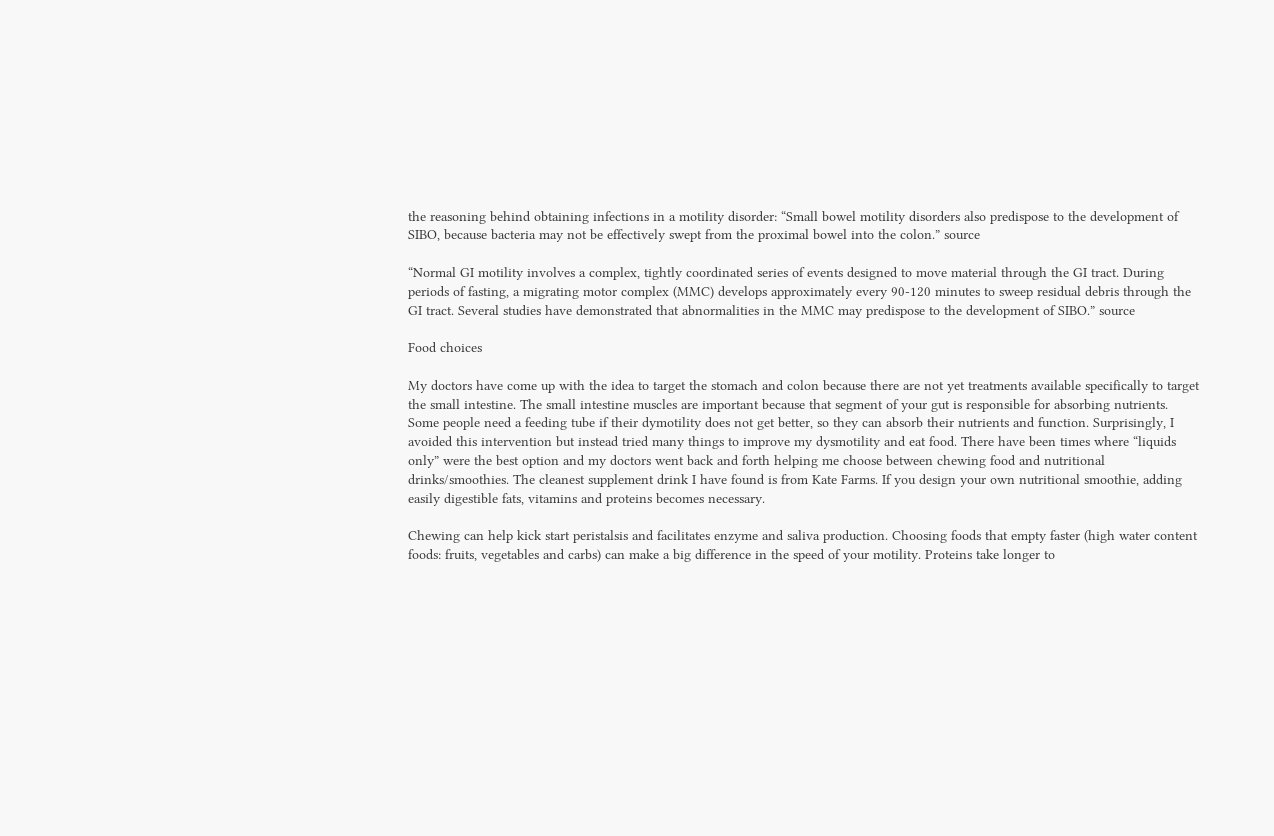the reasoning behind obtaining infections in a motility disorder: “Small bowel motility disorders also predispose to the development of SIBO, because bacteria may not be effectively swept from the proximal bowel into the colon.” source

“Normal GI motility involves a complex, tightly coordinated series of events designed to move material through the GI tract. During periods of fasting, a migrating motor complex (MMC) develops approximately every 90-120 minutes to sweep residual debris through the GI tract. Several studies have demonstrated that abnormalities in the MMC may predispose to the development of SIBO.” source

Food choices

My doctors have come up with the idea to target the stomach and colon because there are not yet treatments available specifically to target the small intestine. The small intestine muscles are important because that segment of your gut is responsible for absorbing nutrients. Some people need a feeding tube if their dymotility does not get better, so they can absorb their nutrients and function. Surprisingly, I avoided this intervention but instead tried many things to improve my dysmotility and eat food. There have been times where “liquids only” were the best option and my doctors went back and forth helping me choose between chewing food and nutritional drinks/smoothies. The cleanest supplement drink I have found is from Kate Farms. If you design your own nutritional smoothie, adding easily digestible fats, vitamins and proteins becomes necessary.

Chewing can help kick start peristalsis and facilitates enzyme and saliva production. Choosing foods that empty faster (high water content foods: fruits, vegetables and carbs) can make a big difference in the speed of your motility. Proteins take longer to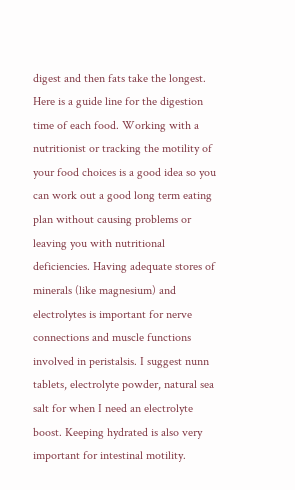digest and then fats take the longest. Here is a guide line for the digestion time of each food. Working with a nutritionist or tracking the motility of your food choices is a good idea so you can work out a good long term eating plan without causing problems or leaving you with nutritional deficiencies. Having adequate stores of minerals (like magnesium) and electrolytes is important for nerve connections and muscle functions involved in peristalsis. I suggest nunn tablets, electrolyte powder, natural sea salt for when I need an electrolyte boost. Keeping hydrated is also very important for intestinal motility.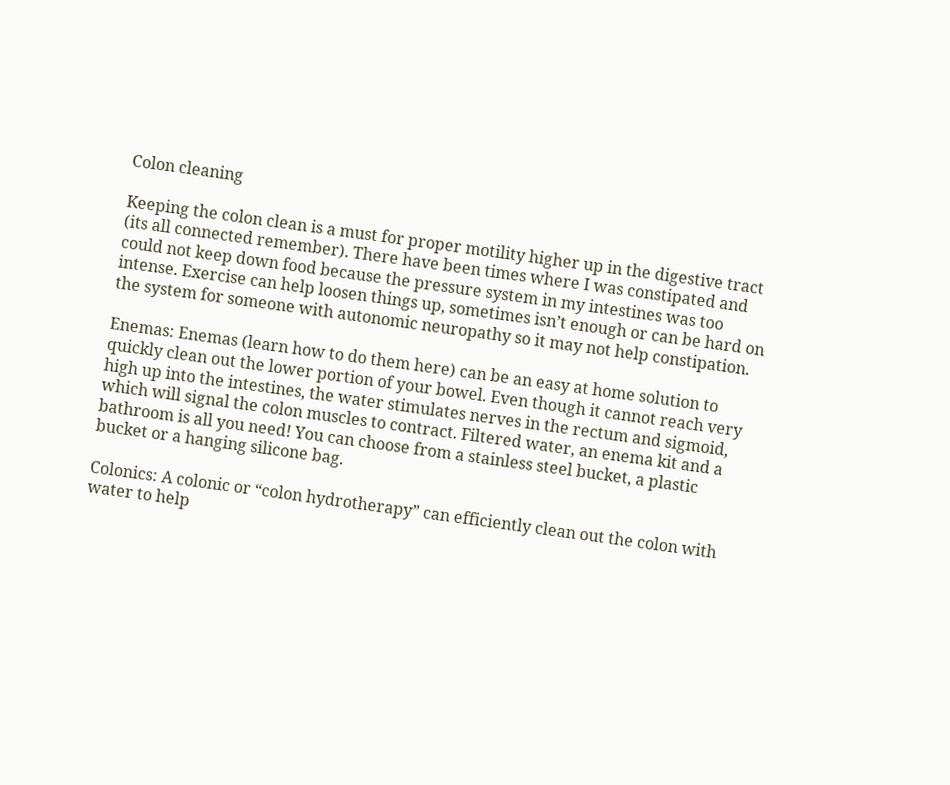Colon cleaning

Keeping the colon clean is a must for proper motility higher up in the digestive tract (its all connected remember). There have been times where I was constipated and could not keep down food because the pressure system in my intestines was too intense. Exercise can help loosen things up, sometimes isn’t enough or can be hard on the system for someone with autonomic neuropathy so it may not help constipation.

Enemas: Enemas (learn how to do them here) can be an easy at home solution to quickly clean out the lower portion of your bowel. Even though it cannot reach very high up into the intestines, the water stimulates nerves in the rectum and sigmoid, which will signal the colon muscles to contract. Filtered water, an enema kit and a bathroom is all you need! You can choose from a stainless steel bucket, a plastic bucket or a hanging silicone bag.

Colonics: A colonic or “colon hydrotherapy” can efficiently clean out the colon with water to help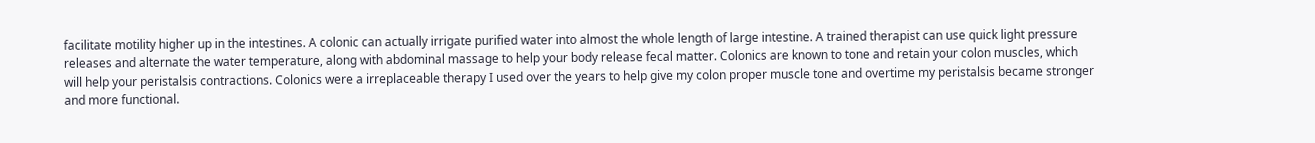facilitate motility higher up in the intestines. A colonic can actually irrigate purified water into almost the whole length of large intestine. A trained therapist can use quick light pressure releases and alternate the water temperature, along with abdominal massage to help your body release fecal matter. Colonics are known to tone and retain your colon muscles, which will help your peristalsis contractions. Colonics were a irreplaceable therapy I used over the years to help give my colon proper muscle tone and overtime my peristalsis became stronger and more functional.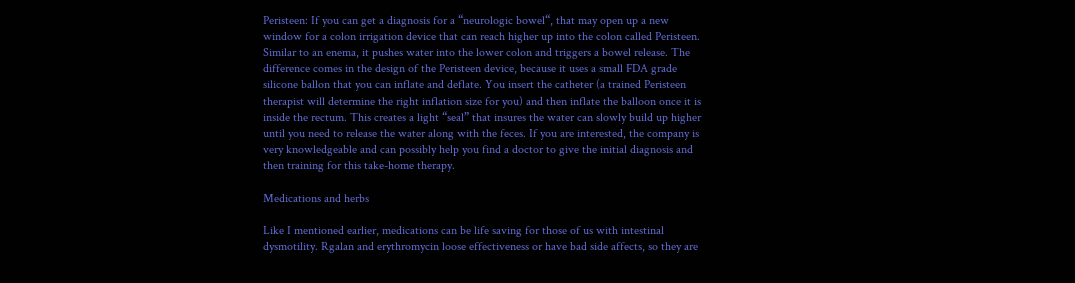Peristeen: If you can get a diagnosis for a “neurologic bowel“, that may open up a new window for a colon irrigation device that can reach higher up into the colon called Peristeen. Similar to an enema, it pushes water into the lower colon and triggers a bowel release. The difference comes in the design of the Peristeen device, because it uses a small FDA grade silicone ballon that you can inflate and deflate. You insert the catheter (a trained Peristeen therapist will determine the right inflation size for you) and then inflate the balloon once it is inside the rectum. This creates a light “seal” that insures the water can slowly build up higher until you need to release the water along with the feces. If you are interested, the company is very knowledgeable and can possibly help you find a doctor to give the initial diagnosis and then training for this take-home therapy.

Medications and herbs

Like I mentioned earlier, medications can be life saving for those of us with intestinal dysmotility. Rgalan and erythromycin loose effectiveness or have bad side affects, so they are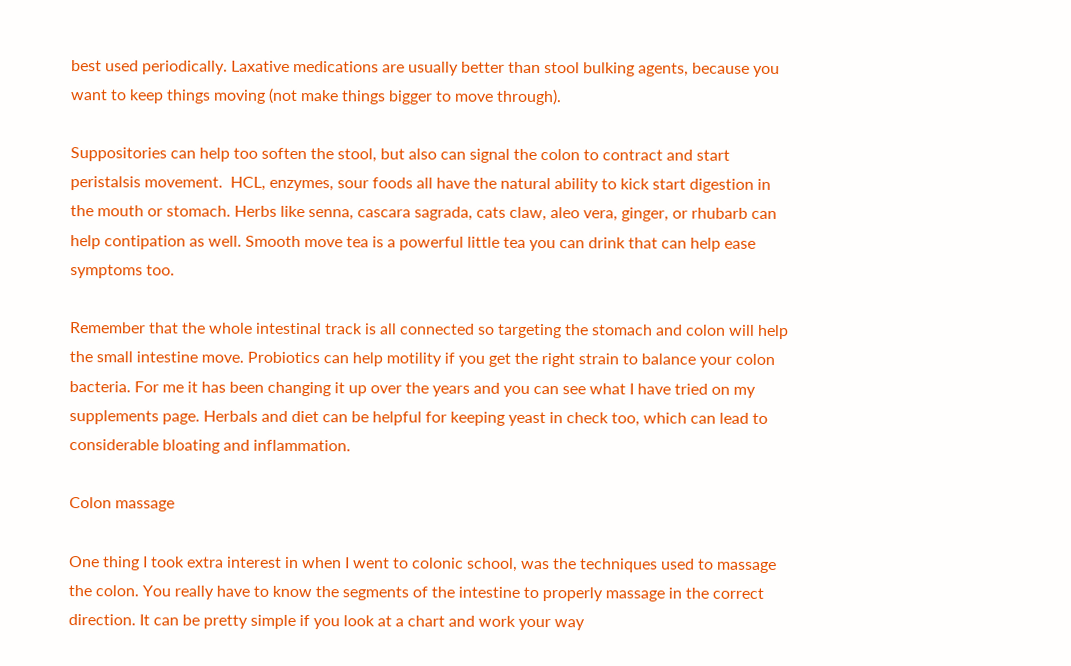best used periodically. Laxative medications are usually better than stool bulking agents, because you want to keep things moving (not make things bigger to move through).

Suppositories can help too soften the stool, but also can signal the colon to contract and start peristalsis movement.  HCL, enzymes, sour foods all have the natural ability to kick start digestion in the mouth or stomach. Herbs like senna, cascara sagrada, cats claw, aleo vera, ginger, or rhubarb can help contipation as well. Smooth move tea is a powerful little tea you can drink that can help ease symptoms too.

Remember that the whole intestinal track is all connected so targeting the stomach and colon will help the small intestine move. Probiotics can help motility if you get the right strain to balance your colon bacteria. For me it has been changing it up over the years and you can see what I have tried on my supplements page. Herbals and diet can be helpful for keeping yeast in check too, which can lead to considerable bloating and inflammation.

Colon massage

One thing I took extra interest in when I went to colonic school, was the techniques used to massage the colon. You really have to know the segments of the intestine to properly massage in the correct direction. It can be pretty simple if you look at a chart and work your way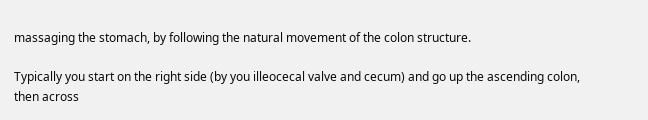massaging the stomach, by following the natural movement of the colon structure.

Typically you start on the right side (by you illeocecal valve and cecum) and go up the ascending colon, then across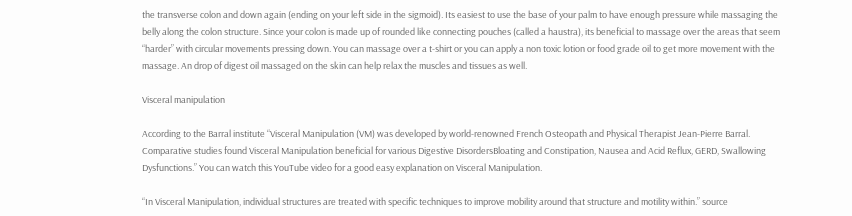the transverse colon and down again (ending on your left side in the sigmoid). Its easiest to use the base of your palm to have enough pressure while massaging the belly along the colon structure. Since your colon is made up of rounded like connecting pouches (called a haustra), its beneficial to massage over the areas that seem “harder” with circular movements pressing down. You can massage over a t-shirt or you can apply a non toxic lotion or food grade oil to get more movement with the massage. An drop of digest oil massaged on the skin can help relax the muscles and tissues as well.

Visceral manipulation

According to the Barral institute “Visceral Manipulation (VM) was developed by world-renowned French Osteopath and Physical Therapist Jean-Pierre Barral. Comparative studies found Visceral Manipulation beneficial for various Digestive DisordersBloating and Constipation, Nausea and Acid Reflux, GERD, Swallowing Dysfunctions.” You can watch this YouTube video for a good easy explanation on Visceral Manipulation.

“In Visceral Manipulation, individual structures are treated with specific techniques to improve mobility around that structure and motility within.” source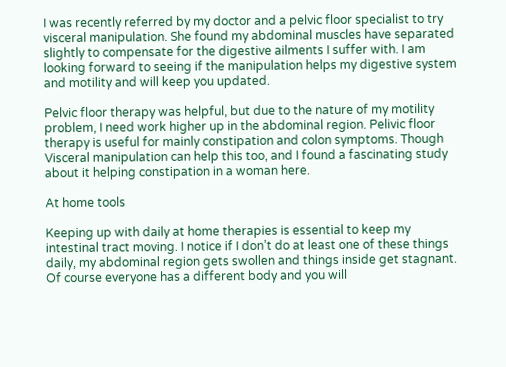I was recently referred by my doctor and a pelvic floor specialist to try visceral manipulation. She found my abdominal muscles have separated slightly to compensate for the digestive ailments I suffer with. I am looking forward to seeing if the manipulation helps my digestive system and motility and will keep you updated.

Pelvic floor therapy was helpful, but due to the nature of my motility problem, I need work higher up in the abdominal region. Pelivic floor therapy is useful for mainly constipation and colon symptoms. Though Visceral manipulation can help this too, and I found a fascinating study about it helping constipation in a woman here.

At home tools

Keeping up with daily at home therapies is essential to keep my intestinal tract moving. I notice if I don’t do at least one of these things daily, my abdominal region gets swollen and things inside get stagnant. Of course everyone has a different body and you will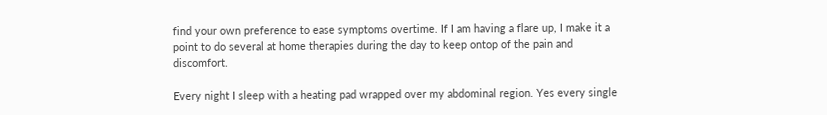find your own preference to ease symptoms overtime. If I am having a flare up, I make it a point to do several at home therapies during the day to keep ontop of the pain and discomfort.

Every night I sleep with a heating pad wrapped over my abdominal region. Yes every single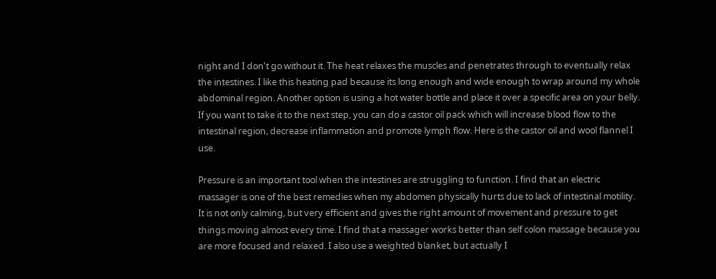night and I don’t go without it. The heat relaxes the muscles and penetrates through to eventually relax the intestines. I like this heating pad because its long enough and wide enough to wrap around my whole abdominal region. Another option is using a hot water bottle and place it over a specific area on your belly. If you want to take it to the next step, you can do a castor oil pack which will increase blood flow to the intestinal region, decrease inflammation and promote lymph flow. Here is the castor oil and wool flannel I use.

Pressure is an important tool when the intestines are struggling to function. I find that an electric massager is one of the best remedies when my abdomen physically hurts due to lack of intestinal motility. It is not only calming, but very efficient and gives the right amount of movement and pressure to get things moving almost every time. I find that a massager works better than self colon massage because you are more focused and relaxed. I also use a weighted blanket, but actually I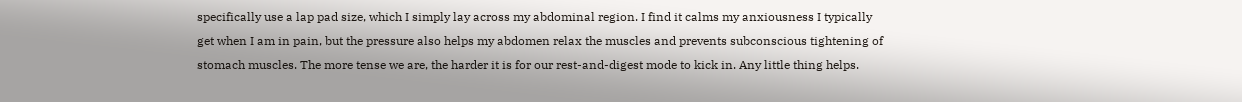specifically use a lap pad size, which I simply lay across my abdominal region. I find it calms my anxiousness I typically get when I am in pain, but the pressure also helps my abdomen relax the muscles and prevents subconscious tightening of stomach muscles. The more tense we are, the harder it is for our rest-and-digest mode to kick in. Any little thing helps.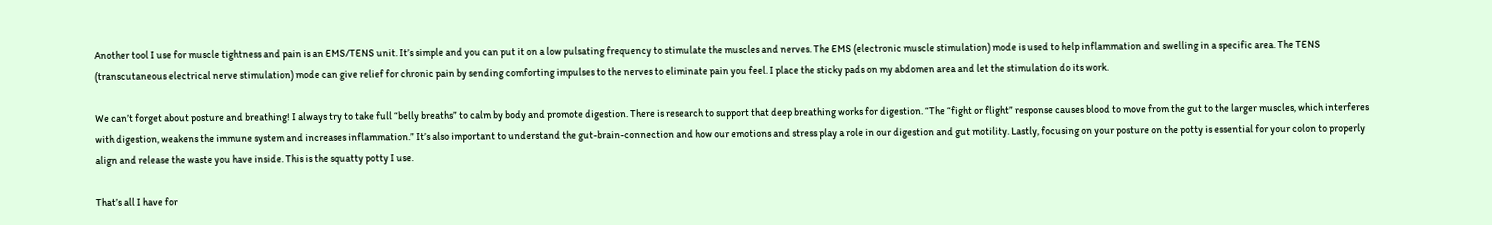Another tool I use for muscle tightness and pain is an EMS/TENS unit. It’s simple and you can put it on a low pulsating frequency to stimulate the muscles and nerves. The EMS (electronic muscle stimulation) mode is used to help inflammation and swelling in a specific area. The TENS (transcutaneous electrical nerve stimulation) mode can give relief for chronic pain by sending comforting impulses to the nerves to eliminate pain you feel. I place the sticky pads on my abdomen area and let the stimulation do its work.

We can’t forget about posture and breathing! I always try to take full “belly breaths” to calm by body and promote digestion. There is research to support that deep breathing works for digestion. “The “fight or flight” response causes blood to move from the gut to the larger muscles, which interferes with digestion, weakens the immune system and increases inflammation.” It’s also important to understand the gut-brain-connection and how our emotions and stress play a role in our digestion and gut motility. Lastly, focusing on your posture on the potty is essential for your colon to properly align and release the waste you have inside. This is the squatty potty I use.

That’s all I have for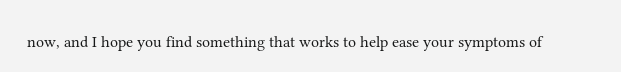now, and I hope you find something that works to help ease your symptoms of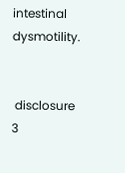intestinal dysmotility.


 disclosure 3